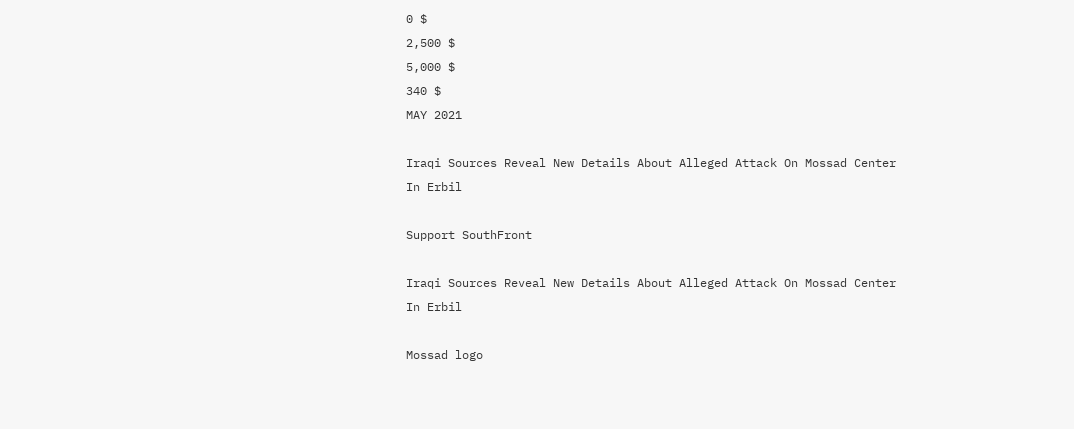0 $
2,500 $
5,000 $
340 $
MAY 2021

Iraqi Sources Reveal New Details About Alleged Attack On Mossad Center In Erbil

Support SouthFront

Iraqi Sources Reveal New Details About Alleged Attack On Mossad Center In Erbil

Mossad logo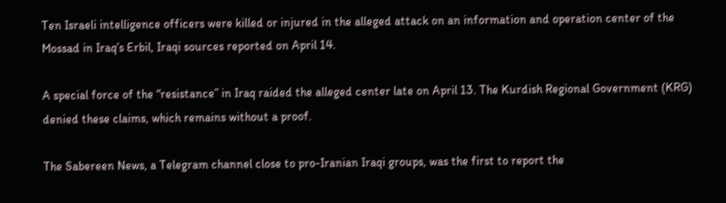Ten Israeli intelligence officers were killed or injured in the alleged attack on an information and operation center of the Mossad in Iraq’s Erbil, Iraqi sources reported on April 14.

A special force of the “resistance” in Iraq raided the alleged center late on April 13. The Kurdish Regional Government (KRG) denied these claims, which remains without a proof.

The Sabereen News, a Telegram channel close to pro-Iranian Iraqi groups, was the first to report the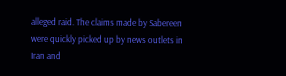alleged raid. The claims made by Sabereen were quickly picked up by news outlets in Iran and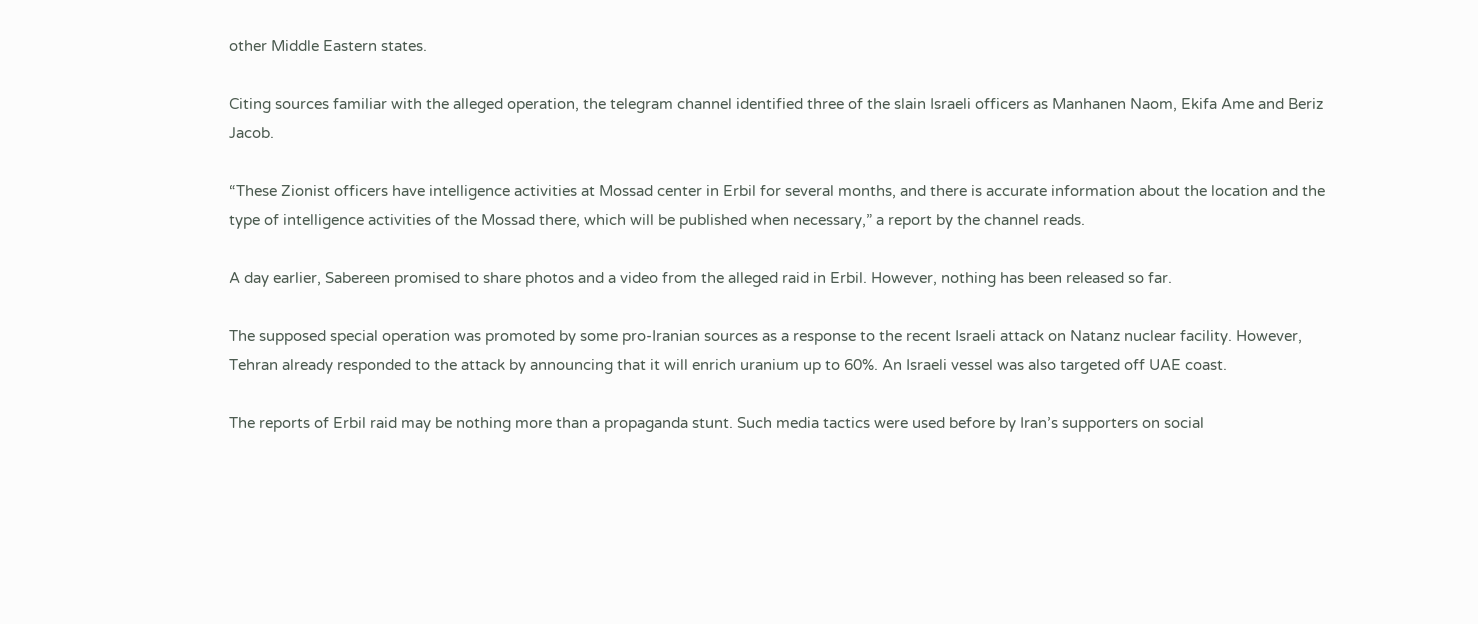other Middle Eastern states.

Citing sources familiar with the alleged operation, the telegram channel identified three of the slain Israeli officers as Manhanen Naom, Ekifa Ame and Beriz Jacob.

“These Zionist officers have intelligence activities at Mossad center in Erbil for several months, and there is accurate information about the location and the type of intelligence activities of the Mossad there, which will be published when necessary,” a report by the channel reads.

A day earlier, Sabereen promised to share photos and a video from the alleged raid in Erbil. However, nothing has been released so far.

The supposed special operation was promoted by some pro-Iranian sources as a response to the recent Israeli attack on Natanz nuclear facility. However, Tehran already responded to the attack by announcing that it will enrich uranium up to 60%. An Israeli vessel was also targeted off UAE coast.

The reports of Erbil raid may be nothing more than a propaganda stunt. Such media tactics were used before by Iran’s supporters on social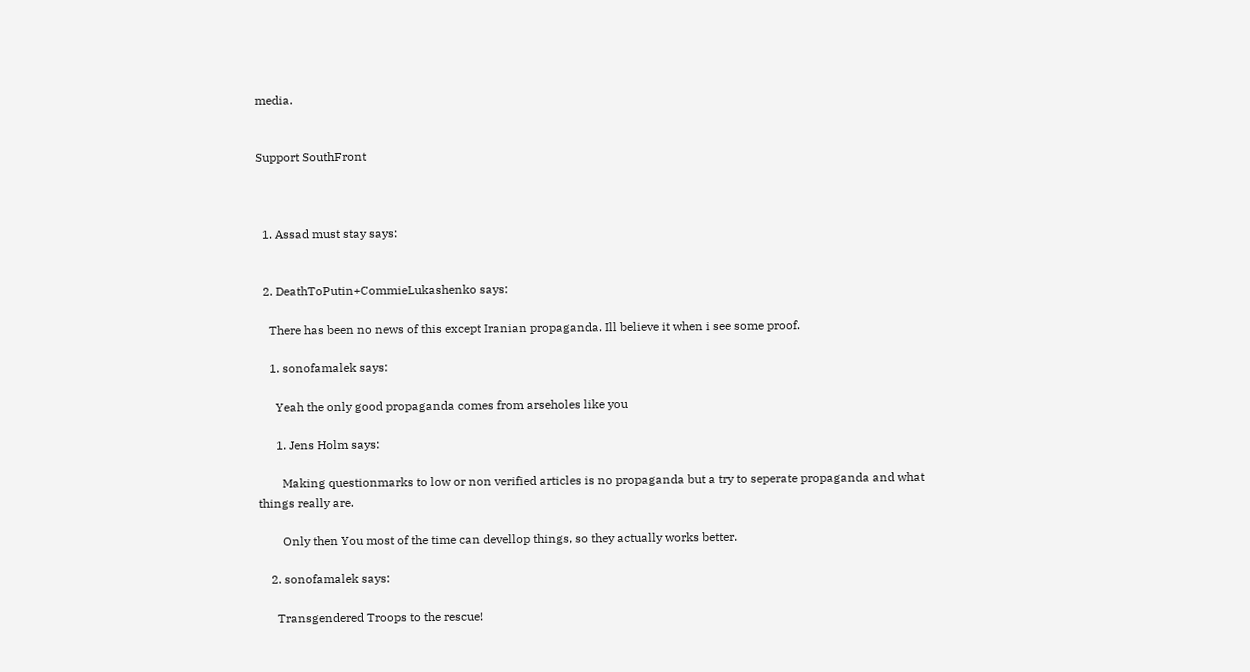media.


Support SouthFront



  1. Assad must stay says:


  2. DeathToPutin+CommieLukashenko says:

    There has been no news of this except Iranian propaganda. Ill believe it when i see some proof.

    1. sonofamalek says:

      Yeah the only good propaganda comes from arseholes like you

      1. Jens Holm says:

        Making questionmarks to low or non verified articles is no propaganda but a try to seperate propaganda and what things really are.

        Only then You most of the time can devellop things, so they actually works better.

    2. sonofamalek says:

      Transgendered Troops to the rescue!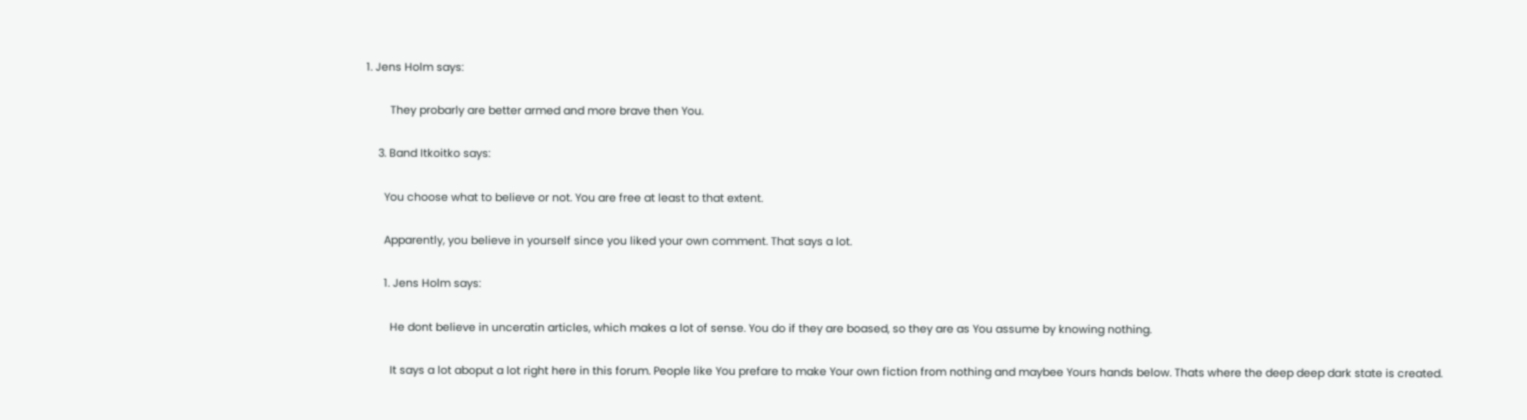1. Jens Holm says:

        They probarly are better armed and more brave then You.

    3. Band Itkoitko says:

      You choose what to believe or not. You are free at least to that extent.

      Apparently, you believe in yourself since you liked your own comment. That says a lot.

      1. Jens Holm says:

        He dont believe in unceratin articles, which makes a lot of sense. You do if they are boased, so they are as You assume by knowing nothing.

        It says a lot aboput a lot right here in this forum. People like You prefare to make Your own fiction from nothing and maybee Yours hands below. Thats where the deep deep dark state is created.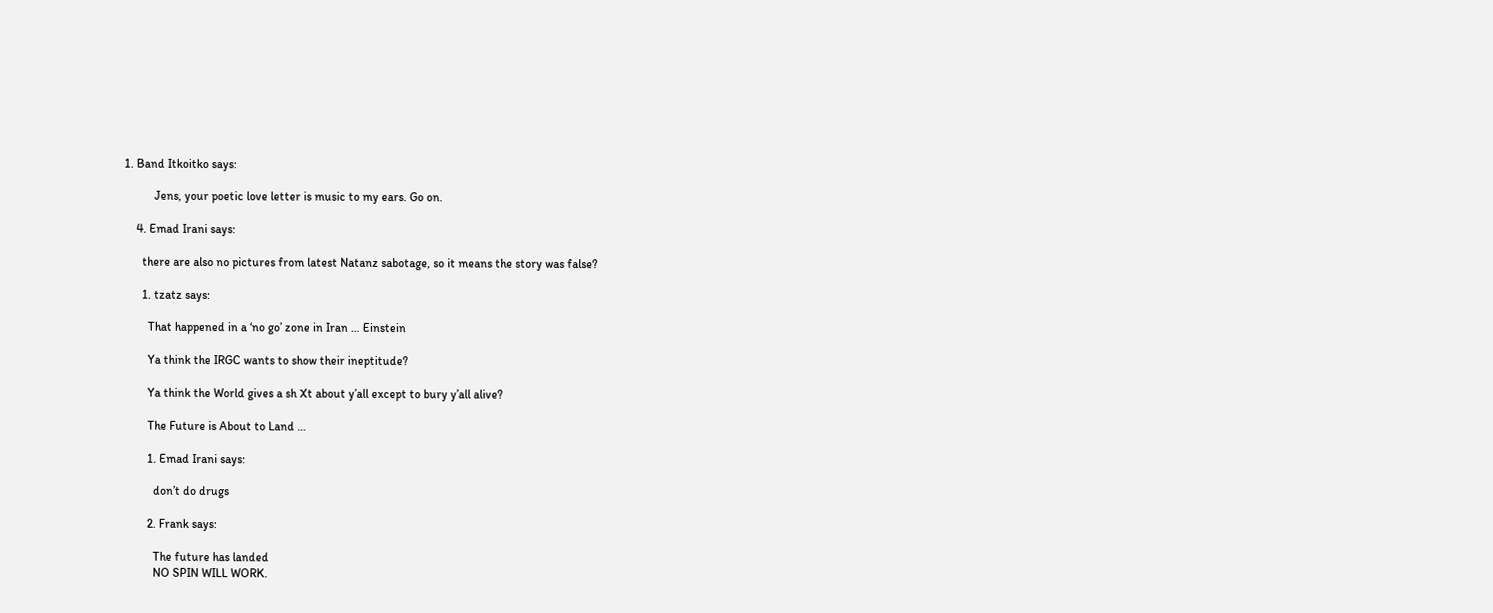1. Band Itkoitko says:

          Jens, your poetic love letter is music to my ears. Go on.

    4. Emad Irani says:

      there are also no pictures from latest Natanz sabotage, so it means the story was false?

      1. tzatz says:

        That happened in a ‘no go’ zone in Iran … Einstein

        Ya think the IRGC wants to show their ineptitude?

        Ya think the World gives a sh Xt about y’all except to bury y’all alive?

        The Future is About to Land …

        1. Emad Irani says:

          don’t do drugs

        2. Frank says:

          The future has landed
          NO SPIN WILL WORK.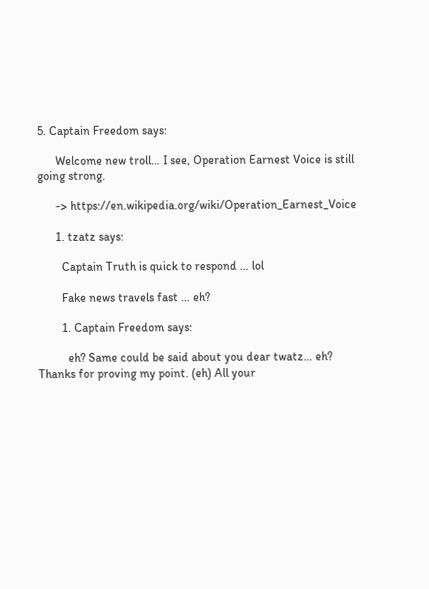5. Captain Freedom says:

      Welcome new troll… I see, Operation Earnest Voice is still going strong.

      -> https://en.wikipedia.org/wiki/Operation_Earnest_Voice

      1. tzatz says:

        Captain Truth is quick to respond … lol

        Fake news travels fast … eh?

        1. Captain Freedom says:

          eh? Same could be said about you dear twatz… eh? Thanks for proving my point. (eh) All your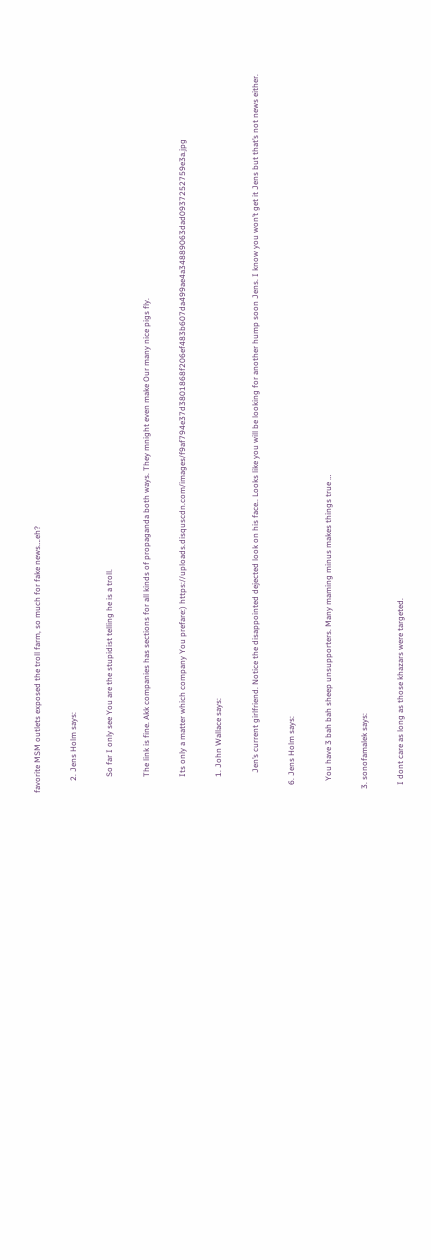favorite MSM outlets exposed the troll farm, so much for fake news….eh?

      2. Jens Holm says:

        So far I only see You are the stupidist telling he is a troll.

        The link is fine. Akk companies has sections for all kinds of propaganda both ways. They mnight even make Our many nice pigs fly.

        Its only a matter which company You prefare:) https://uploads.disquscdn.com/images/f9af794e37d3801868f206ef483b607da499ae4a34889063dad0937252759e3a.jpg

        1. John Wallace says:

          Jen’s current girlfriend. Notice the disappointed dejected look on his face.. Looks like you will be looking for another hump soon Jens. I know you won’t get it Jens but that’s not news either.

    6. Jens Holm says:

      You have 3 bah bah sheep unsupporters. Many maming minus makes things true …

  3. sonofamalek says:

    I dont care as long as those khazars were targeted.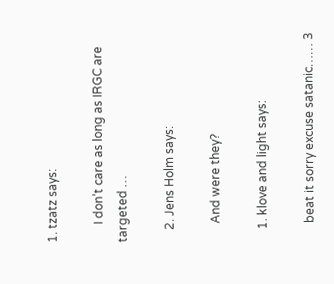1. tzatz says:

      I don’t care as long as IRGC are targeted …

    2. Jens Holm says:

      And were they?

    1. klove and light says:

      beat it sorry excuse satanic…… 3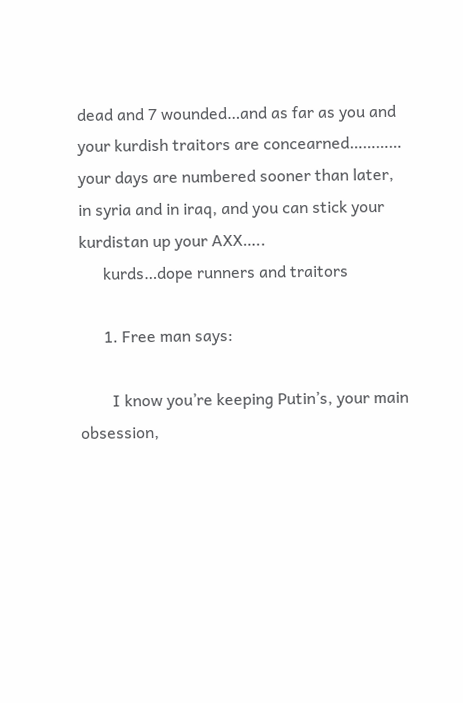dead and 7 wounded…and as far as you and your kurdish traitors are concearned………… your days are numbered sooner than later, in syria and in iraq, and you can stick your kurdistan up your AXX…..
      kurds…dope runners and traitors

      1. Free man says:

        I know you’re keeping Putin’s, your main obsession,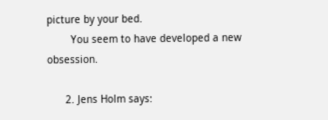picture by your bed.
        You seem to have developed a new obsession.

      2. Jens Holm says: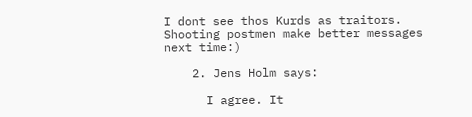I dont see thos Kurds as traitors. Shooting postmen make better messages next time:)

    2. Jens Holm says:

      I agree. It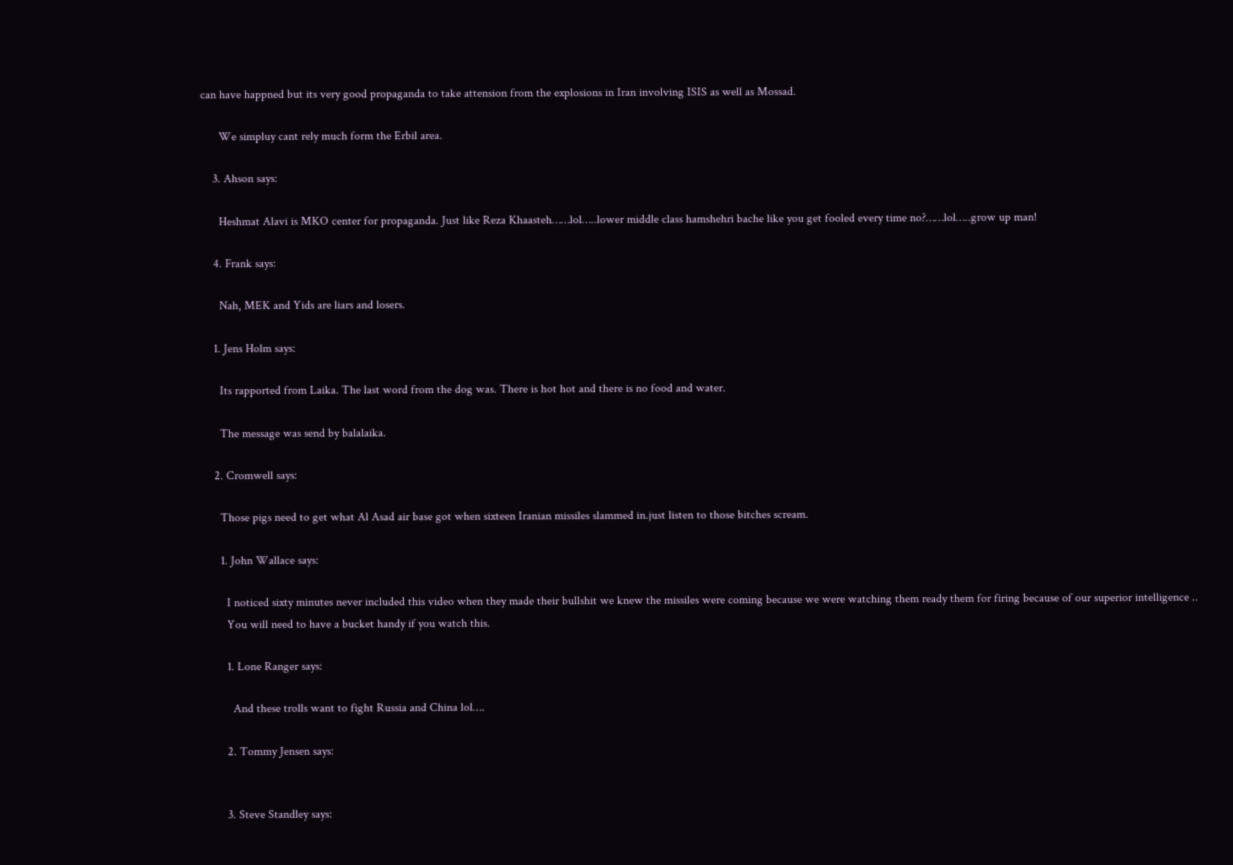can have happned but its very good propaganda to take attension from the explosions in Iran involving ISIS as well as Mossad.

      We simpluy cant rely much form the Erbil area.

    3. Ahson says:

      Heshmat Alavi is MKO center for propaganda. Just like Reza Khaasteh……lol…..lower middle class hamshehri bache like you get fooled every time no?……lol…..grow up man!

    4. Frank says:

      Nah, MEK and Yids are liars and losers.

    1. Jens Holm says:

      Its rapported from Laika. The last word from the dog was. There is hot hot and there is no food and water.

      The message was send by balalaika.

    2. Cromwell says:

      Those pigs need to get what Al Asad air base got when sixteen Iranian missiles slammed in.just listen to those bitches scream.

      1. John Wallace says:

        I noticed sixty minutes never included this video when they made their bullshit we knew the missiles were coming because we were watching them ready them for firing because of our superior intelligence ..
        You will need to have a bucket handy if you watch this.

        1. Lone Ranger says:

          And these trolls want to fight Russia and China lol….

        2. Tommy Jensen says:


        3. Steve Standley says: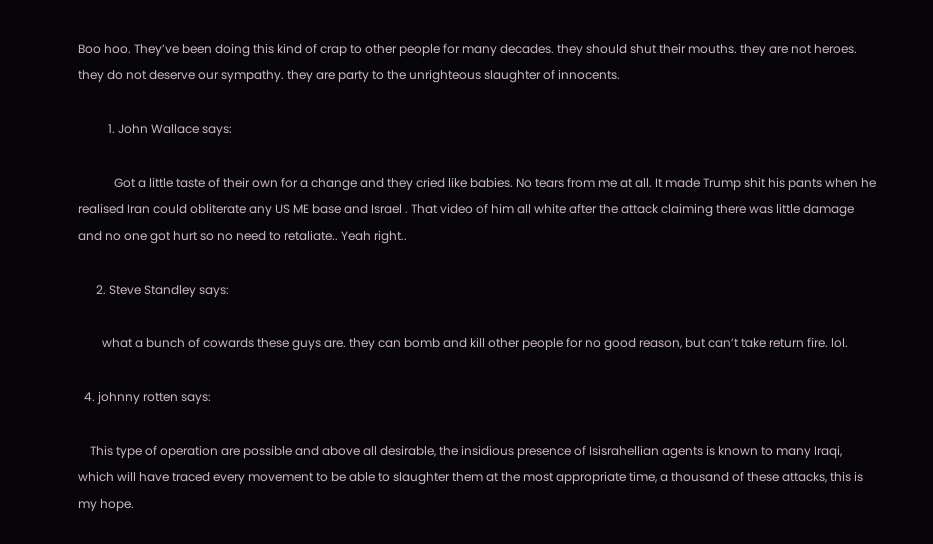Boo hoo. They’ve been doing this kind of crap to other people for many decades. they should shut their mouths. they are not heroes. they do not deserve our sympathy. they are party to the unrighteous slaughter of innocents.

          1. John Wallace says:

            Got a little taste of their own for a change and they cried like babies. No tears from me at all. It made Trump shit his pants when he realised Iran could obliterate any US ME base and Israel . That video of him all white after the attack claiming there was little damage and no one got hurt so no need to retaliate.. Yeah right..

      2. Steve Standley says:

        what a bunch of cowards these guys are. they can bomb and kill other people for no good reason, but can’t take return fire. lol.

  4. johnny rotten says:

    This type of operation are possible and above all desirable, the insidious presence of Isisrahellian agents is known to many Iraqi, which will have traced every movement to be able to slaughter them at the most appropriate time, a thousand of these attacks, this is my hope.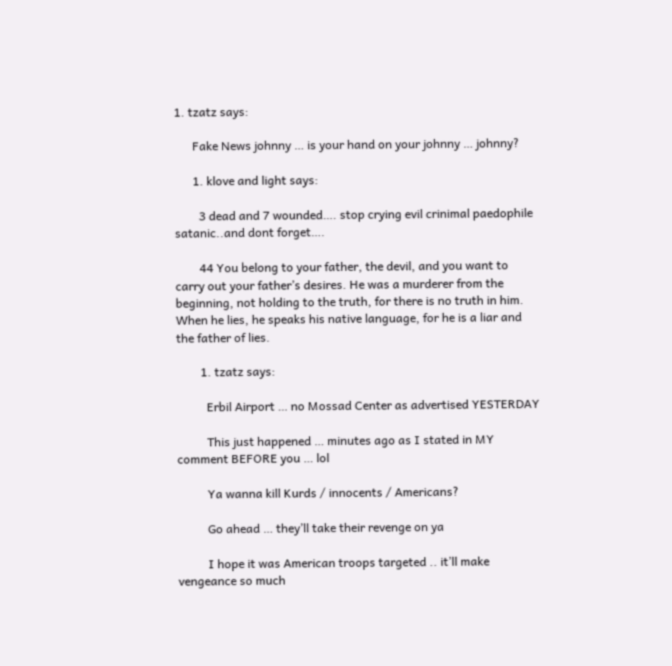1. tzatz says:

      Fake News johnny … is your hand on your johnny … johnny?

      1. klove and light says:

        3 dead and 7 wounded…. stop crying evil crinimal paedophile satanic..and dont forget….

        44 You belong to your father, the devil, and you want to carry out your father’s desires. He was a murderer from the beginning, not holding to the truth, for there is no truth in him. When he lies, he speaks his native language, for he is a liar and the father of lies.

        1. tzatz says:

          Erbil Airport … no Mossad Center as advertised YESTERDAY

          This just happened … minutes ago as I stated in MY comment BEFORE you … lol

          Ya wanna kill Kurds / innocents / Americans?

          Go ahead … they’ll take their revenge on ya

          I hope it was American troops targeted .. it’ll make vengeance so much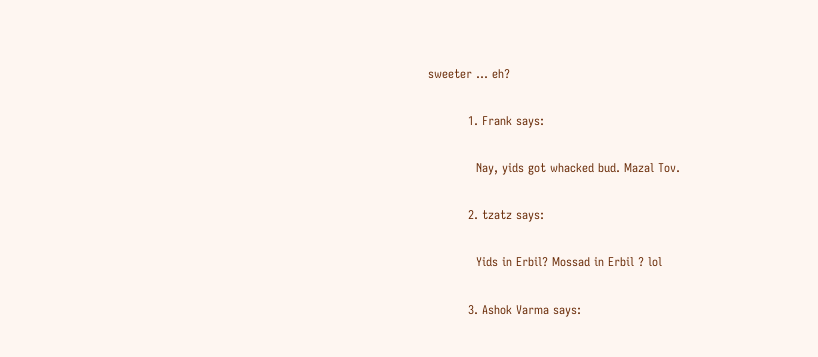sweeter … eh?

          1. Frank says:

            Nay, yids got whacked bud. Mazal Tov.

          2. tzatz says:

            Yids in Erbil? Mossad in Erbil ? lol

          3. Ashok Varma says: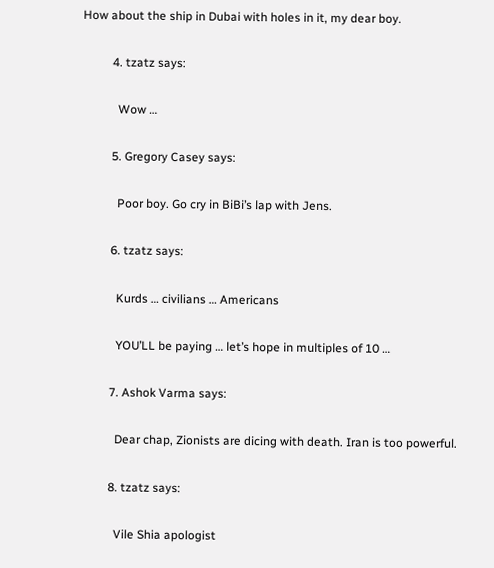How about the ship in Dubai with holes in it, my dear boy.

          4. tzatz says:

            Wow …

          5. Gregory Casey says:

            Poor boy. Go cry in BiBi’s lap with Jens.

          6. tzatz says:

            Kurds … civilians … Americans

            YOU’LL be paying … let’s hope in multiples of 10 …

          7. Ashok Varma says:

            Dear chap, Zionists are dicing with death. Iran is too powerful.

          8. tzatz says:

            Vile Shia apologist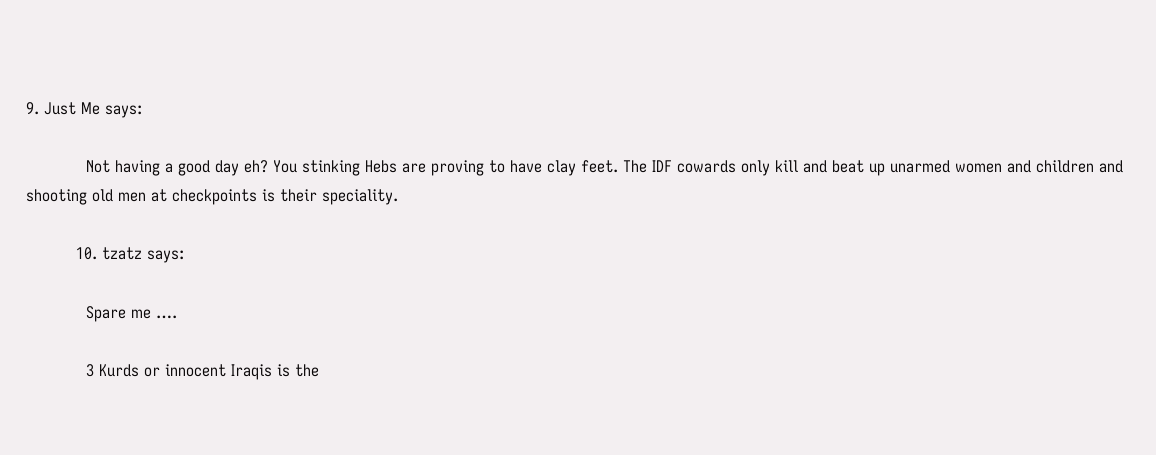9. Just Me says:

            Not having a good day eh? You stinking Hebs are proving to have clay feet. The IDF cowards only kill and beat up unarmed women and children and shooting old men at checkpoints is their speciality.

          10. tzatz says:

            Spare me ….

            3 Kurds or innocent Iraqis is the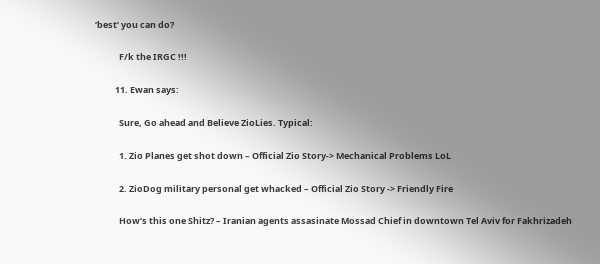‘best’ you can do?

            F/k the IRGC !!!

          11. Ewan says:

            Sure, Go ahead and Believe ZioLies. Typical:

            1. Zio Planes get shot down – Official Zio Story-> Mechanical Problems LoL

            2. ZioDog military personal get whacked – Official Zio Story -> Friendly Fire

            How’s this one Shitz? – Iranian agents assasinate Mossad Chief in downtown Tel Aviv for Fakhrizadeh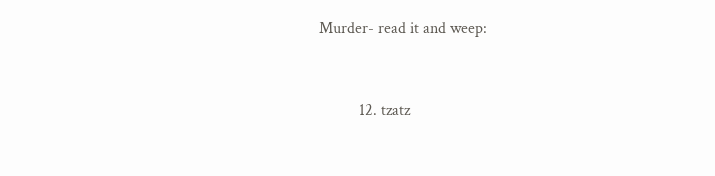Murder- read it and weep:


          12. tzatz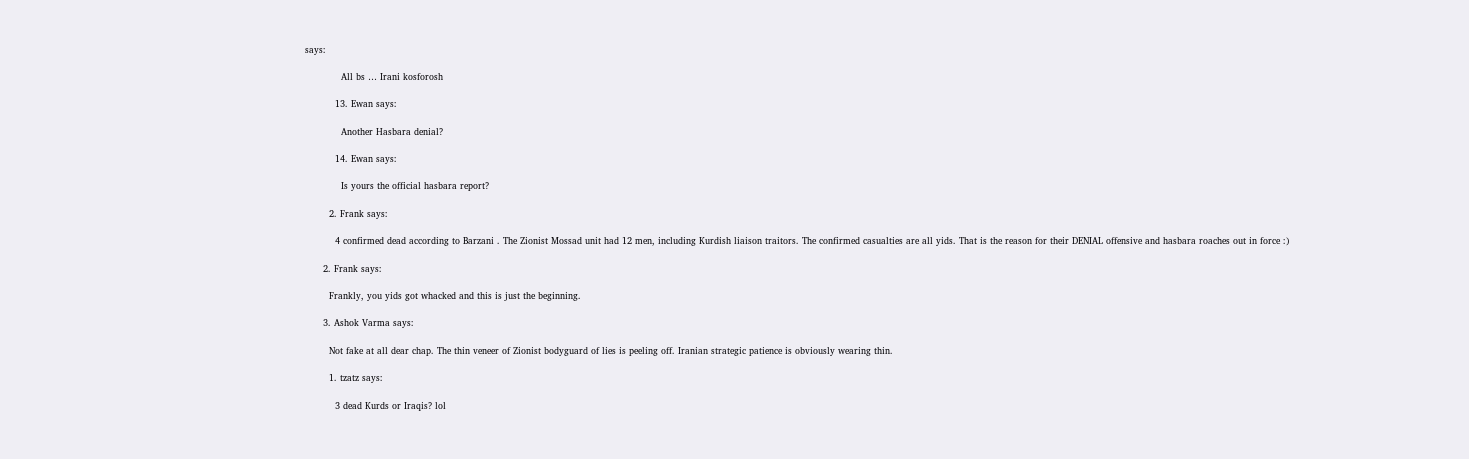says:

            All bs … Irani kosforosh

          13. Ewan says:

            Another Hasbara denial?

          14. Ewan says:

            Is yours the official hasbara report?

        2. Frank says:

          4 confirmed dead according to Barzani . The Zionist Mossad unit had 12 men, including Kurdish liaison traitors. The confirmed casualties are all yids. That is the reason for their DENIAL offensive and hasbara roaches out in force :)

      2. Frank says:

        Frankly, you yids got whacked and this is just the beginning.

      3. Ashok Varma says:

        Not fake at all dear chap. The thin veneer of Zionist bodyguard of lies is peeling off. Iranian strategic patience is obviously wearing thin.

        1. tzatz says:

          3 dead Kurds or Iraqis? lol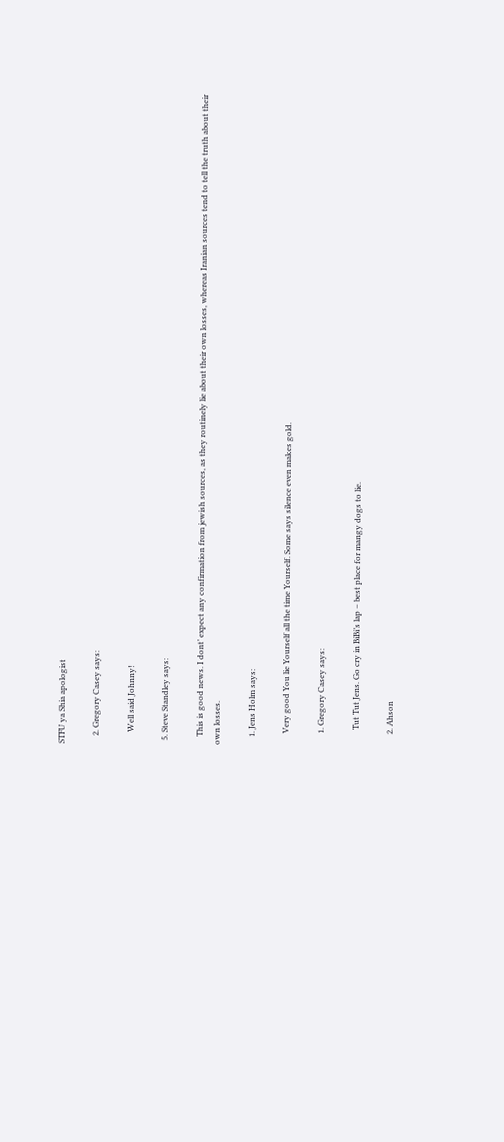STFU ya Shia apologist

    2. Gregory Casey says:

      Well said Johnny!

  5. Steve Standley says:

    This is good news. I dont’ expect any confirmation from jewish sources, as they routinely lie about their own losses, whereas Iranian sources tend to tell the truth about their own losses.

    1. Jens Holm says:

      Very good You lie Yourself all the time Yourself. Some says silence even makes gold.

      1. Gregory Casey says:

        Tut Tut Jens. Go cry in BiBi’s lap – best place for mangy dogs to lie.

      2. Ahson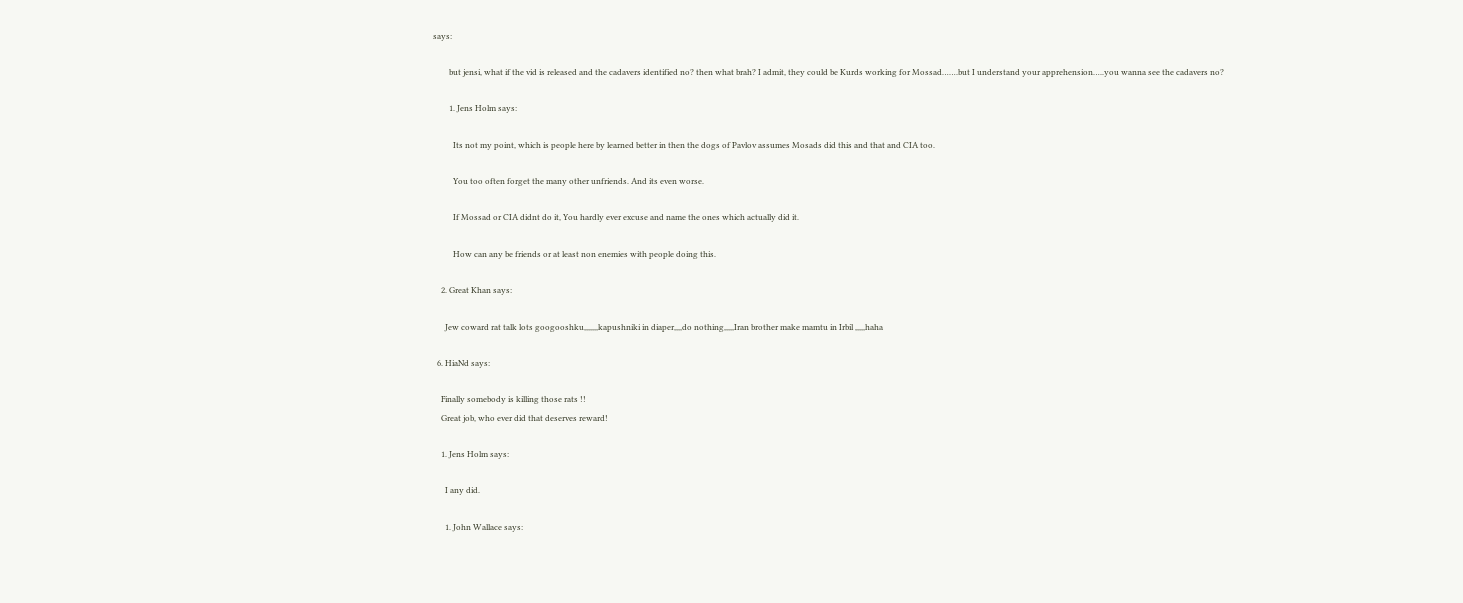says:

        but jensi, what if the vid is released and the cadavers identified no? then what brah? I admit, they could be Kurds working for Mossad…….but I understand your apprehension…..you wanna see the cadavers no?

        1. Jens Holm says:

          Its not my point, which is people here by learned better in then the dogs of Pavlov assumes Mosads did this and that and CIA too.

          You too often forget the many other unfriends. And its even worse.

          If Mossad or CIA didnt do it, You hardly ever excuse and name the ones which actually did it.

          How can any be friends or at least non enemies with people doing this.

    2. Great Khan says:

      Jew coward rat talk lots googooshku,,,,,,,kapushniki in diaper,,,,do nothing,,,,,Iran brother make mamtu in Irbil ,,,,,haha

  6. HiaNd says:

    Finally somebody is killing those rats !!
    Great job, who ever did that deserves reward!

    1. Jens Holm says:

      I any did.

      1. John Wallace says: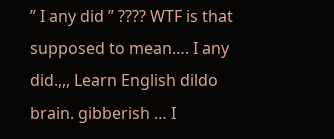” I any did ” ???? WTF is that supposed to mean…. I any did.,,, Learn English dildo brain. gibberish … I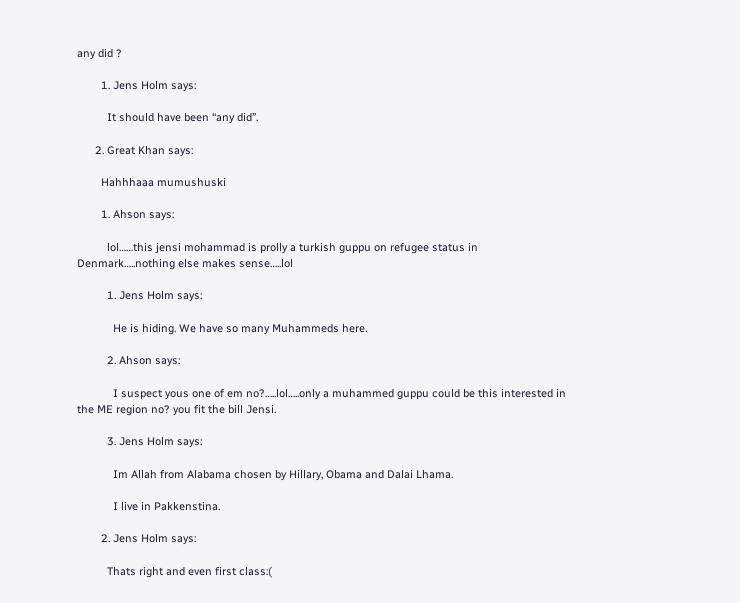any did ?

        1. Jens Holm says:

          It should have been “any did”.

      2. Great Khan says:

        Hahhhaaa mumushuski

        1. Ahson says:

          lol……this jensi mohammad is prolly a turkish guppu on refugee status in Denmark…..nothing else makes sense…..lol

          1. Jens Holm says:

            He is hiding. We have so many Muhammeds here.

          2. Ahson says:

            I suspect yous one of em no?…..lol…..only a muhammed guppu could be this interested in the ME region no? you fit the bill Jensi.

          3. Jens Holm says:

            Im Allah from Alabama chosen by Hillary, Obama and Dalai Lhama.

            I live in Pakkenstina.

        2. Jens Holm says:

          Thats right and even first class:(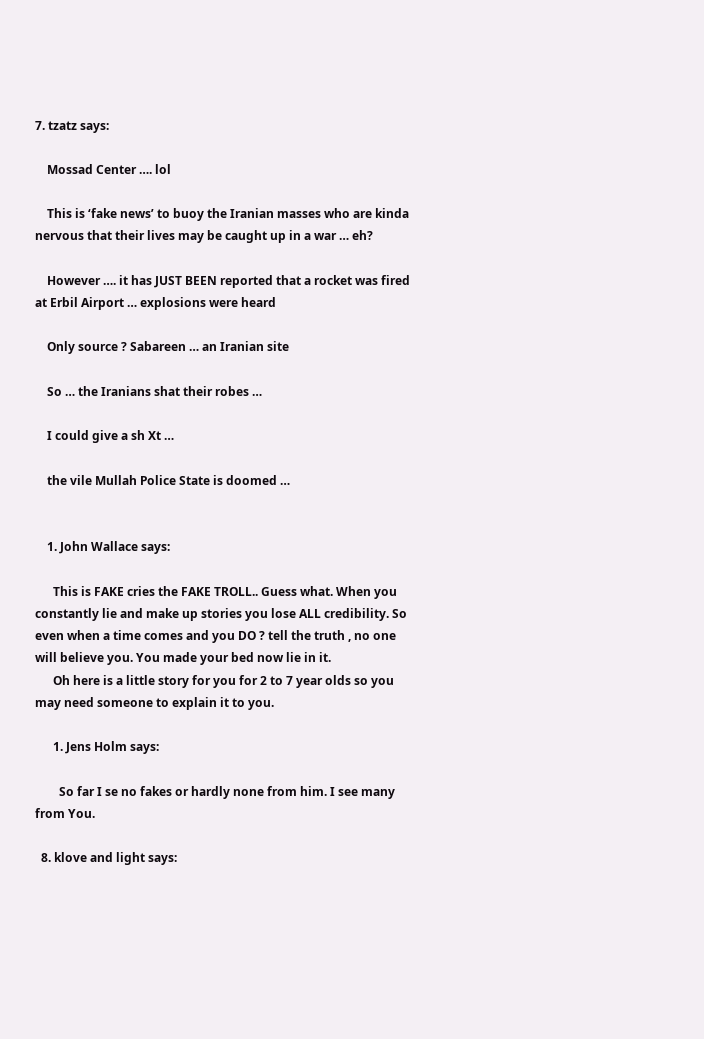7. tzatz says:

    Mossad Center …. lol

    This is ‘fake news’ to buoy the Iranian masses who are kinda nervous that their lives may be caught up in a war … eh?

    However …. it has JUST BEEN reported that a rocket was fired at Erbil Airport … explosions were heard

    Only source ? Sabareen … an Iranian site

    So … the Iranians shat their robes …

    I could give a sh Xt …

    the vile Mullah Police State is doomed …


    1. John Wallace says:

      This is FAKE cries the FAKE TROLL.. Guess what. When you constantly lie and make up stories you lose ALL credibility. So even when a time comes and you DO ? tell the truth , no one will believe you. You made your bed now lie in it.
      Oh here is a little story for you for 2 to 7 year olds so you may need someone to explain it to you.

      1. Jens Holm says:

        So far I se no fakes or hardly none from him. I see many from You.

  8. klove and light says: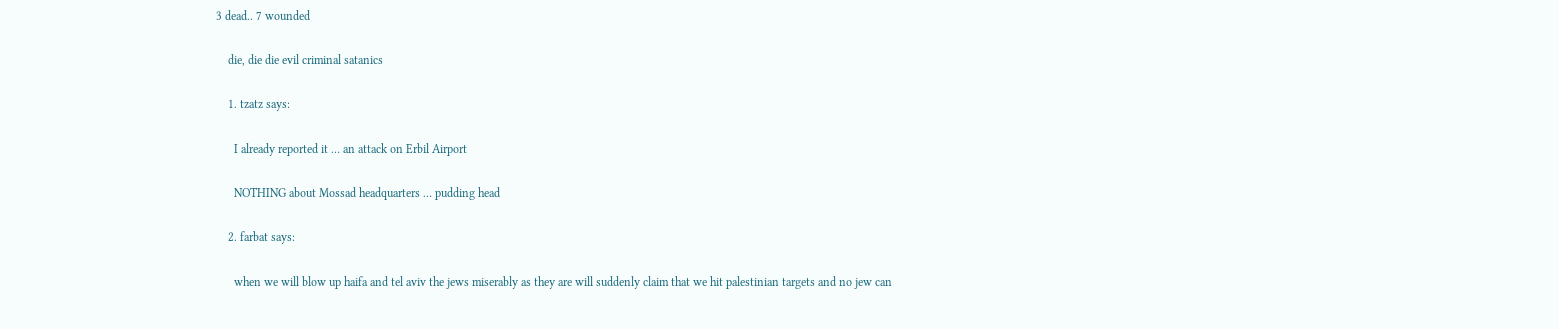3 dead.. 7 wounded

    die, die die evil criminal satanics

    1. tzatz says:

      I already reported it … an attack on Erbil Airport

      NOTHING about Mossad headquarters … pudding head

    2. farbat says:

      when we will blow up haifa and tel aviv the jews miserably as they are will suddenly claim that we hit palestinian targets and no jew can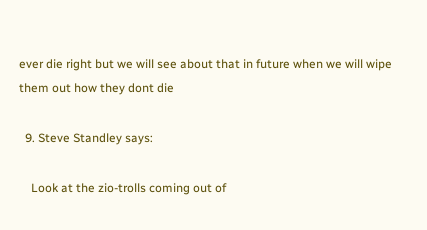ever die right but we will see about that in future when we will wipe them out how they dont die

  9. Steve Standley says:

    Look at the zio-trolls coming out of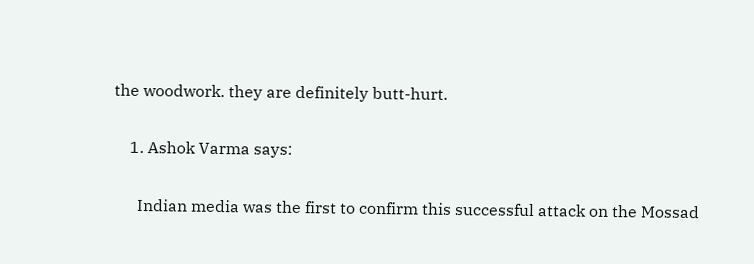the woodwork. they are definitely butt-hurt.

    1. Ashok Varma says:

      Indian media was the first to confirm this successful attack on the Mossad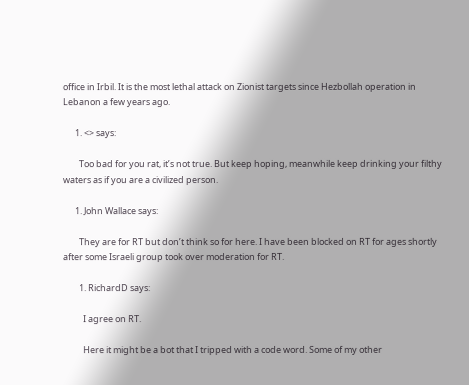office in Irbil. It is the most lethal attack on Zionist targets since Hezbollah operation in Lebanon a few years ago.

      1. <> says:

        Too bad for you rat, it’s not true. But keep hoping, meanwhile keep drinking your filthy waters as if you are a civilized person.

      1. John Wallace says:

        They are for RT but don’t think so for here. I have been blocked on RT for ages shortly after some Israeli group took over moderation for RT.

        1. RichardD says:

          I agree on RT.

          Here it might be a bot that I tripped with a code word. Some of my other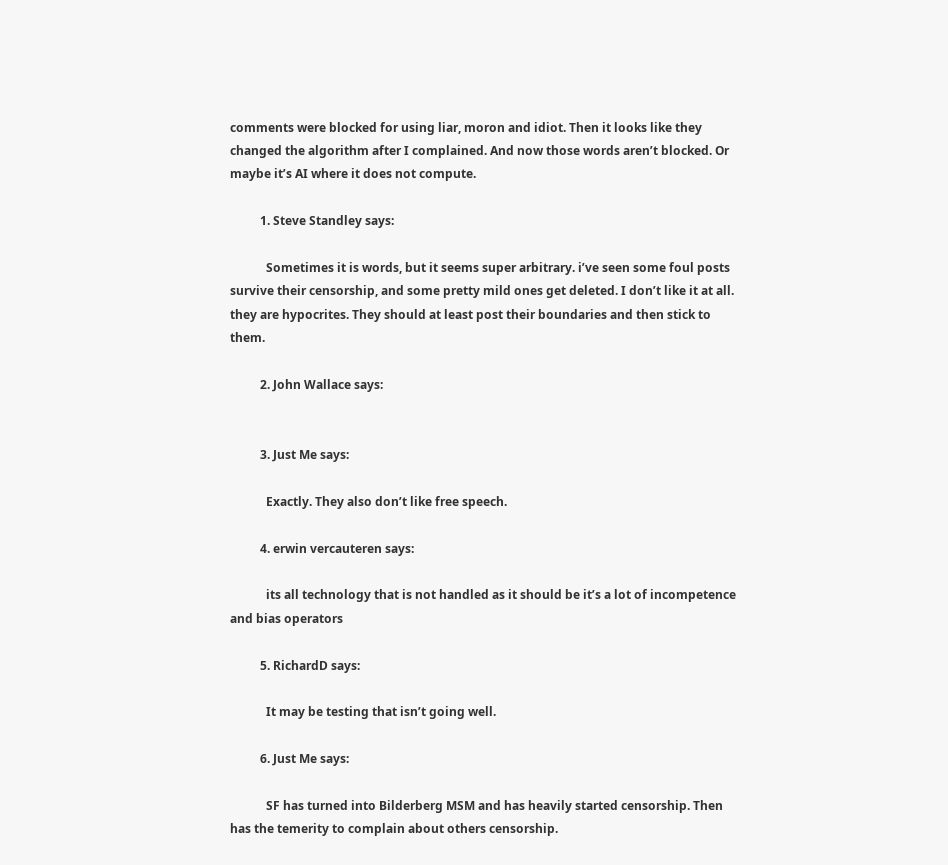comments were blocked for using liar, moron and idiot. Then it looks like they changed the algorithm after I complained. And now those words aren’t blocked. Or maybe it’s AI where it does not compute.

          1. Steve Standley says:

            Sometimes it is words, but it seems super arbitrary. i’ve seen some foul posts survive their censorship, and some pretty mild ones get deleted. I don’t like it at all. they are hypocrites. They should at least post their boundaries and then stick to them.

          2. John Wallace says:


          3. Just Me says:

            Exactly. They also don’t like free speech.

          4. erwin vercauteren says:

            its all technology that is not handled as it should be it’s a lot of incompetence and bias operators

          5. RichardD says:

            It may be testing that isn’t going well.

          6. Just Me says:

            SF has turned into Bilderberg MSM and has heavily started censorship. Then has the temerity to complain about others censorship.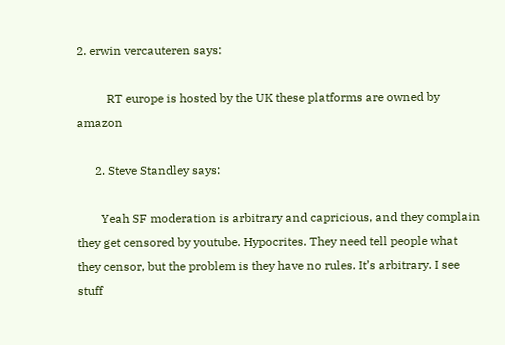2. erwin vercauteren says:

          RT europe is hosted by the UK these platforms are owned by amazon

      2. Steve Standley says:

        Yeah SF moderation is arbitrary and capricious, and they complain they get censored by youtube. Hypocrites. They need tell people what they censor, but the problem is they have no rules. It’s arbitrary. I see stuff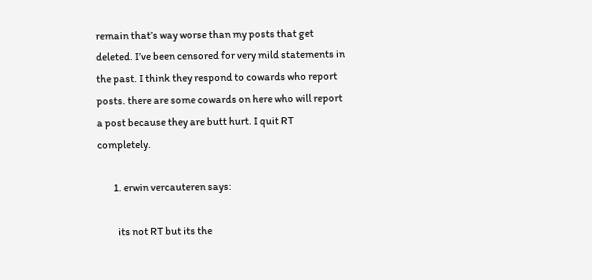remain that’s way worse than my posts that get deleted. I’ve been censored for very mild statements in the past. I think they respond to cowards who report posts. there are some cowards on here who will report a post because they are butt hurt. I quit RT completely.

        1. erwin vercauteren says:

          its not RT but its the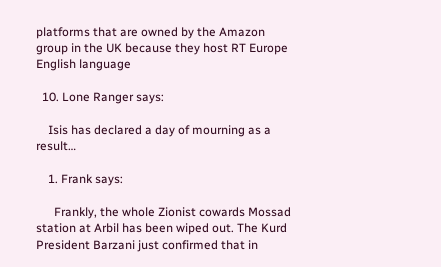platforms that are owned by the Amazon group in the UK because they host RT Europe English language

  10. Lone Ranger says:

    Isis has declared a day of mourning as a result…

    1. Frank says:

      Frankly, the whole Zionist cowards Mossad station at Arbil has been wiped out. The Kurd President Barzani just confirmed that in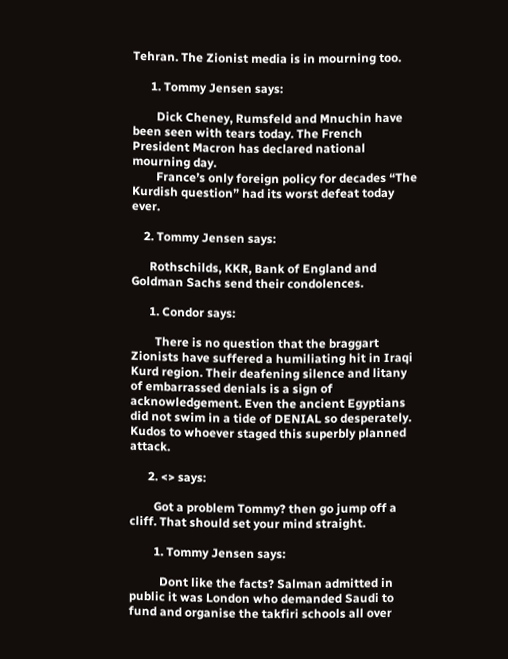Tehran. The Zionist media is in mourning too.

      1. Tommy Jensen says:

        Dick Cheney, Rumsfeld and Mnuchin have been seen with tears today. The French President Macron has declared national mourning day.
        France’s only foreign policy for decades “The Kurdish question” had its worst defeat today ever.

    2. Tommy Jensen says:

      Rothschilds, KKR, Bank of England and Goldman Sachs send their condolences.

      1. Condor says:

        There is no question that the braggart Zionists have suffered a humiliating hit in Iraqi Kurd region. Their deafening silence and litany of embarrassed denials is a sign of acknowledgement. Even the ancient Egyptians did not swim in a tide of DENIAL so desperately. Kudos to whoever staged this superbly planned attack.

      2. <> says:

        Got a problem Tommy? then go jump off a cliff. That should set your mind straight.

        1. Tommy Jensen says:

          Dont like the facts? Salman admitted in public it was London who demanded Saudi to fund and organise the takfiri schools all over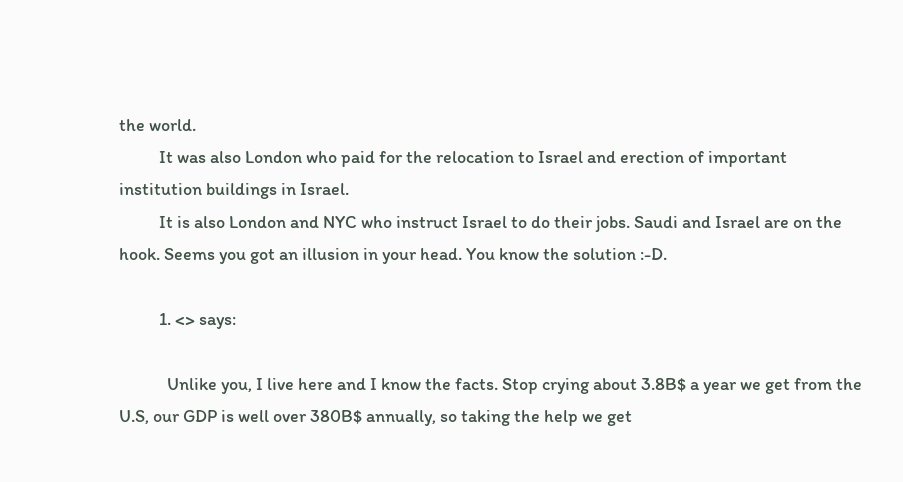the world.
          It was also London who paid for the relocation to Israel and erection of important institution buildings in Israel.
          It is also London and NYC who instruct Israel to do their jobs. Saudi and Israel are on the hook. Seems you got an illusion in your head. You know the solution :-D.

          1. <> says:

            Unlike you, I live here and I know the facts. Stop crying about 3.8B$ a year we get from the U.S, our GDP is well over 380B$ annually, so taking the help we get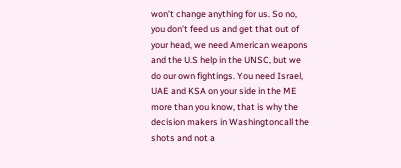won’t change anything for us. So no, you don’t feed us and get that out of your head, we need American weapons and the U.S help in the UNSC, but we do our own fightings. You need Israel, UAE and KSA on your side in the ME more than you know, that is why the decision makers in Washingtoncall the shots and not a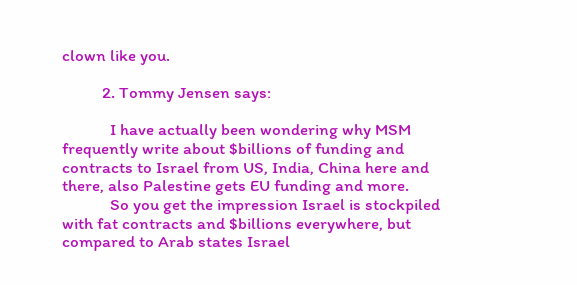clown like you.

          2. Tommy Jensen says:

            I have actually been wondering why MSM frequently write about $billions of funding and contracts to Israel from US, India, China here and there, also Palestine gets EU funding and more.
            So you get the impression Israel is stockpiled with fat contracts and $billions everywhere, but compared to Arab states Israel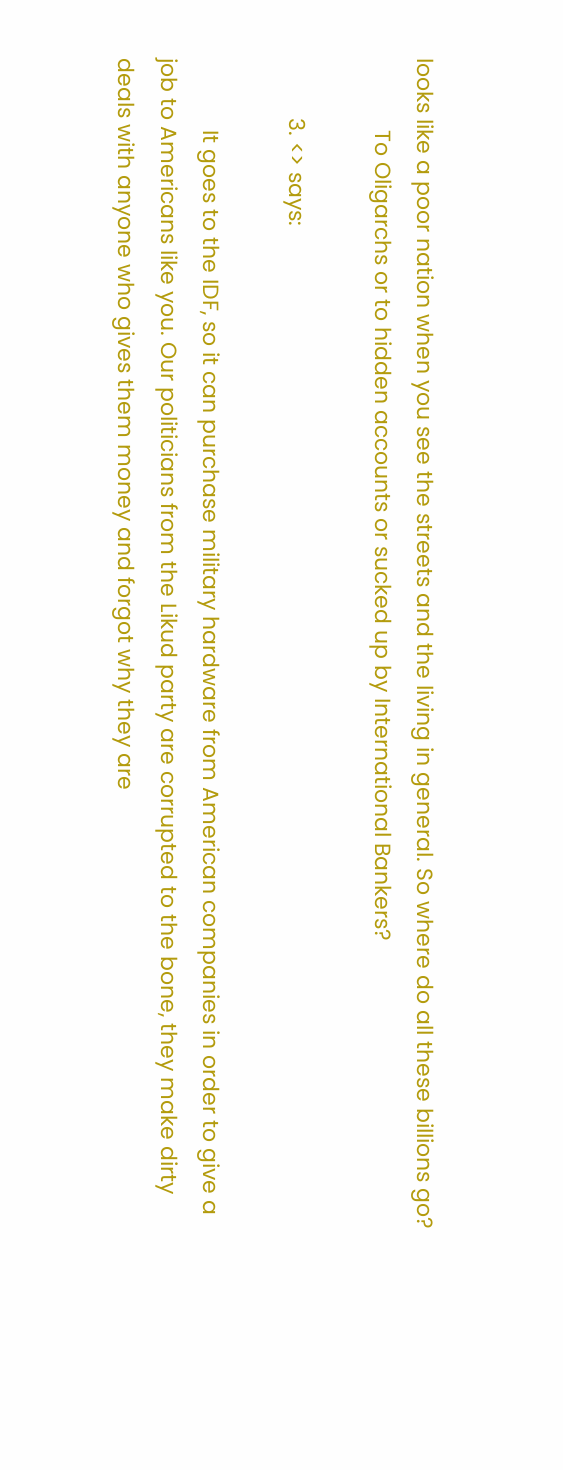looks like a poor nation when you see the streets and the living in general. So where do all these billions go?
            To Oligarchs or to hidden accounts or sucked up by International Bankers?

          3. <> says:

            It goes to the IDF, so it can purchase military hardware from American companies in order to give a job to Americans like you. Our politicians from the Likud party are corrupted to the bone, they make dirty deals with anyone who gives them money and forgot why they are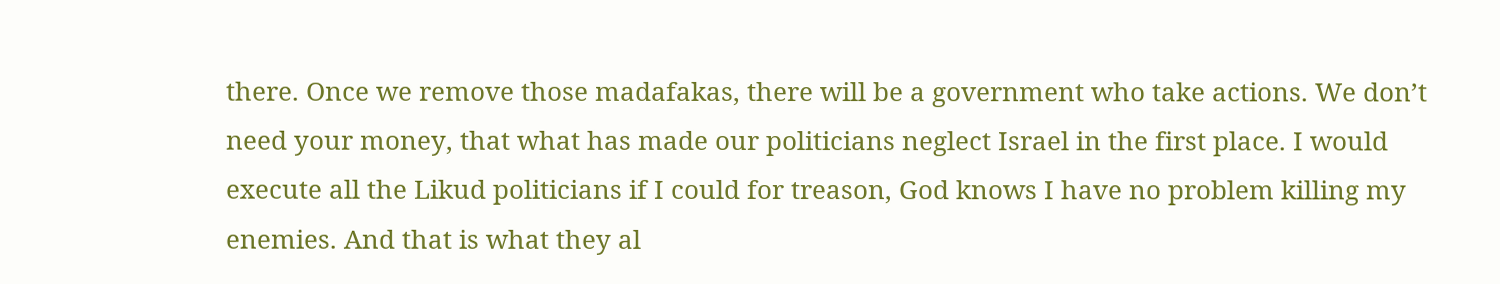there. Once we remove those madafakas, there will be a government who take actions. We don’t need your money, that what has made our politicians neglect Israel in the first place. I would execute all the Likud politicians if I could for treason, God knows I have no problem killing my enemies. And that is what they al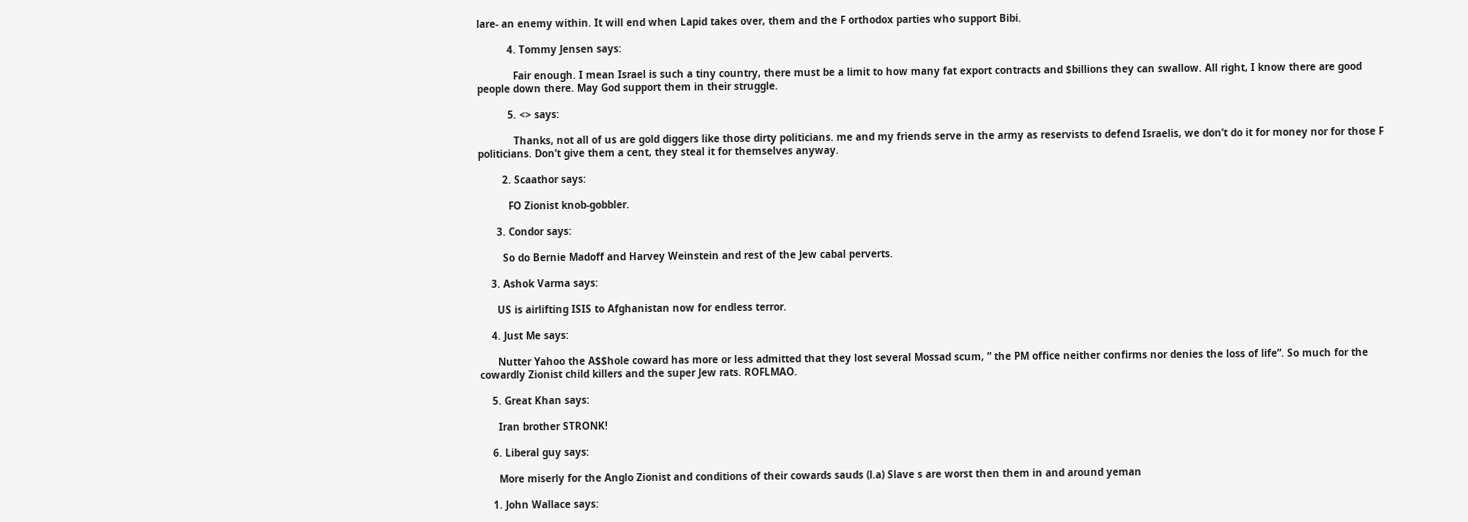lare- an enemy within. It will end when Lapid takes over, them and the F orthodox parties who support Bibi.

          4. Tommy Jensen says:

            Fair enough. I mean Israel is such a tiny country, there must be a limit to how many fat export contracts and $billions they can swallow. All right, I know there are good people down there. May God support them in their struggle.

          5. <> says:

            Thanks, not all of us are gold diggers like those dirty politicians. me and my friends serve in the army as reservists to defend Israelis, we don’t do it for money nor for those F politicians. Don’t give them a cent, they steal it for themselves anyway.

        2. Scaathor says:

          FO Zionist knob-gobbler.

      3. Condor says:

        So do Bernie Madoff and Harvey Weinstein and rest of the Jew cabal perverts.

    3. Ashok Varma says:

      US is airlifting ISIS to Afghanistan now for endless terror.

    4. Just Me says:

      Nutter Yahoo the A$$hole coward has more or less admitted that they lost several Mossad scum, ” the PM office neither confirms nor denies the loss of life”. So much for the cowardly Zionist child killers and the super Jew rats. ROFLMAO.

    5. Great Khan says:

      Iran brother STRONK!

    6. Liberal guy says:

      More miserly for the Anglo Zionist and conditions of their cowards sauds (l.a) Slave s are worst then them in and around yeman

    1. John Wallace says: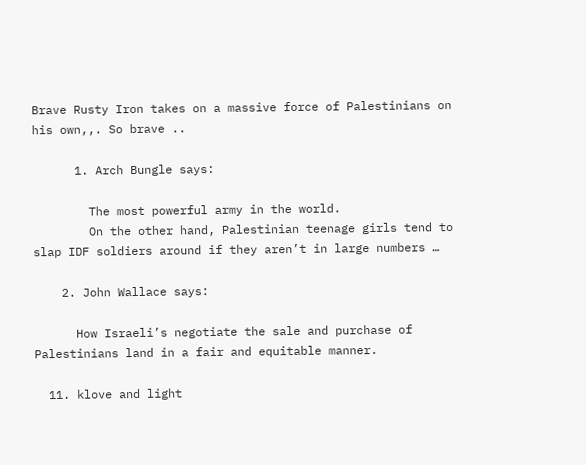Brave Rusty Iron takes on a massive force of Palestinians on his own,,. So brave ..

      1. Arch Bungle says:

        The most powerful army in the world.
        On the other hand, Palestinian teenage girls tend to slap IDF soldiers around if they aren’t in large numbers …

    2. John Wallace says:

      How Israeli’s negotiate the sale and purchase of Palestinians land in a fair and equitable manner.

  11. klove and light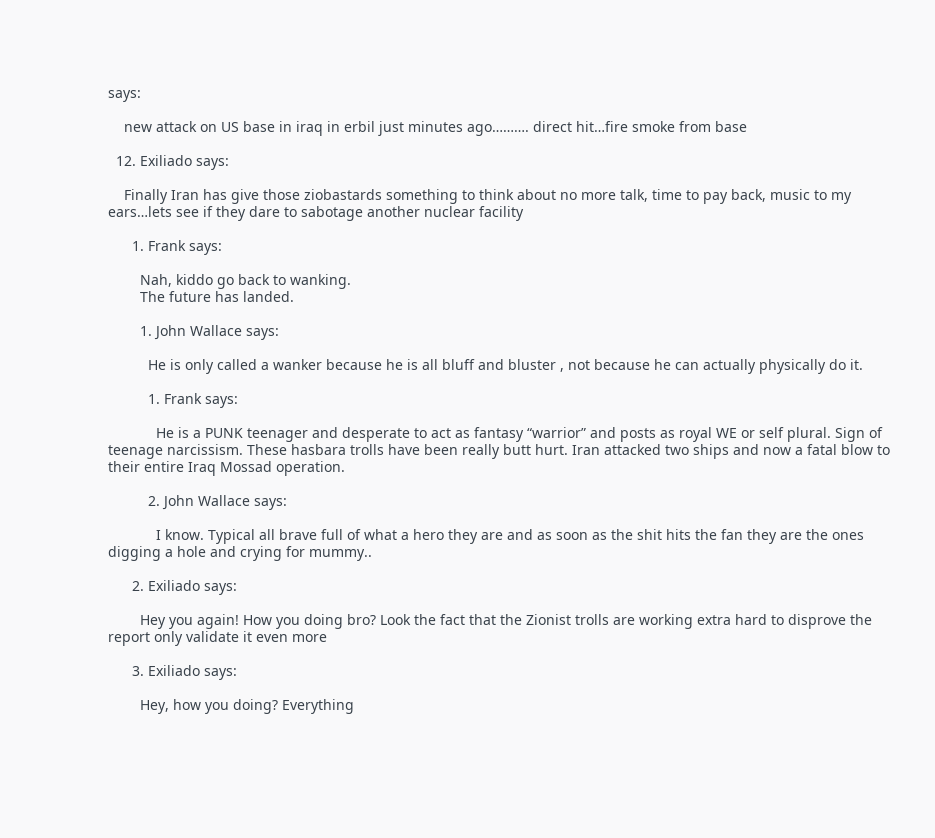says:

    new attack on US base in iraq in erbil just minutes ago………. direct hit…fire smoke from base

  12. Exiliado says:

    Finally Iran has give those ziobastards something to think about no more talk, time to pay back, music to my ears…lets see if they dare to sabotage another nuclear facility

      1. Frank says:

        Nah, kiddo go back to wanking.
        The future has landed.

        1. John Wallace says:

          He is only called a wanker because he is all bluff and bluster , not because he can actually physically do it.

          1. Frank says:

            He is a PUNK teenager and desperate to act as fantasy “warrior” and posts as royal WE or self plural. Sign of teenage narcissism. These hasbara trolls have been really butt hurt. Iran attacked two ships and now a fatal blow to their entire Iraq Mossad operation.

          2. John Wallace says:

            I know. Typical all brave full of what a hero they are and as soon as the shit hits the fan they are the ones digging a hole and crying for mummy..

      2. Exiliado says:

        Hey you again! How you doing bro? Look the fact that the Zionist trolls are working extra hard to disprove the report only validate it even more

      3. Exiliado says:

        Hey, how you doing? Everything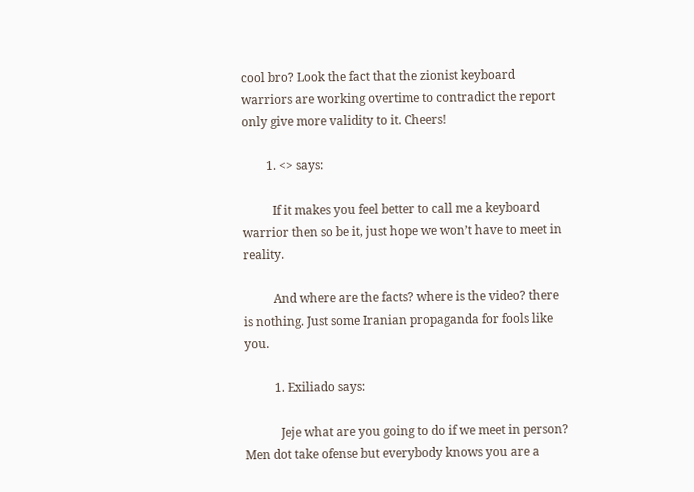cool bro? Look the fact that the zionist keyboard warriors are working overtime to contradict the report only give more validity to it. Cheers!

        1. <> says:

          If it makes you feel better to call me a keyboard warrior then so be it, just hope we won’t have to meet in reality.

          And where are the facts? where is the video? there is nothing. Just some Iranian propaganda for fools like you.

          1. Exiliado says:

            Jeje what are you going to do if we meet in person? Men dot take ofense but everybody knows you are a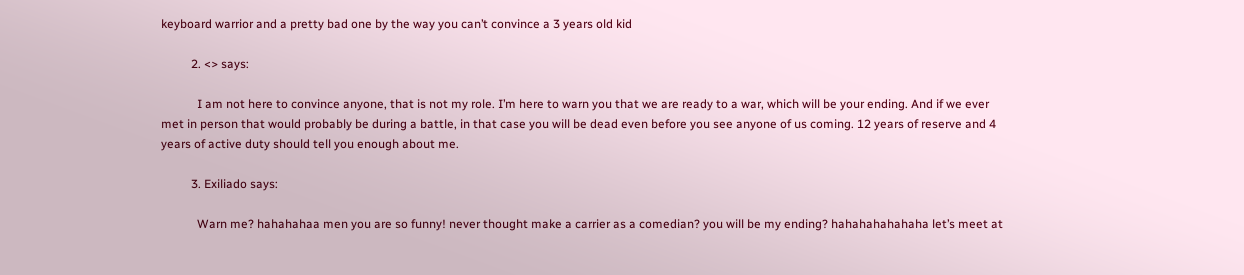keyboard warrior and a pretty bad one by the way you can’t convince a 3 years old kid

          2. <> says:

            I am not here to convince anyone, that is not my role. I’m here to warn you that we are ready to a war, which will be your ending. And if we ever met in person that would probably be during a battle, in that case you will be dead even before you see anyone of us coming. 12 years of reserve and 4 years of active duty should tell you enough about me.

          3. Exiliado says:

            Warn me? hahahahaa men you are so funny! never thought make a carrier as a comedian? you will be my ending? hahahahahahaha let’s meet at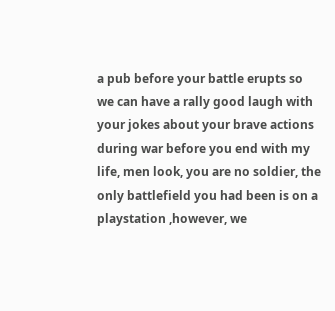a pub before your battle erupts so we can have a rally good laugh with your jokes about your brave actions during war before you end with my life, men look, you are no soldier, the only battlefield you had been is on a playstation ,however, we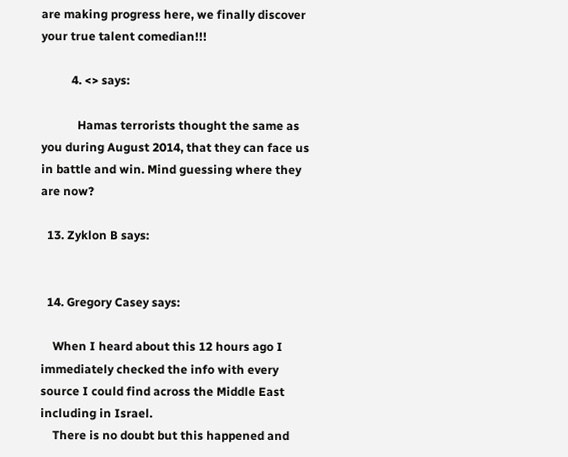are making progress here, we finally discover your true talent comedian!!!

          4. <> says:

            Hamas terrorists thought the same as you during August 2014, that they can face us in battle and win. Mind guessing where they are now?

  13. Zyklon B says:


  14. Gregory Casey says:

    When I heard about this 12 hours ago I immediately checked the info with every source I could find across the Middle East including in Israel.
    There is no doubt but this happened and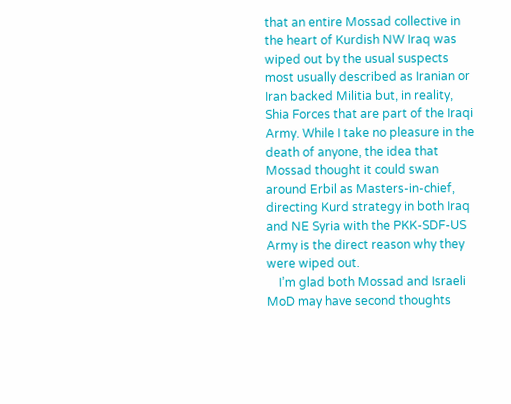that an entire Mossad collective in the heart of Kurdish NW Iraq was wiped out by the usual suspects most usually described as Iranian or Iran backed Militia but, in reality, Shia Forces that are part of the Iraqi Army. While I take no pleasure in the death of anyone, the idea that Mossad thought it could swan around Erbil as Masters-in-chief, directing Kurd strategy in both Iraq and NE Syria with the PKK-SDF-US Army is the direct reason why they were wiped out.
    I’m glad both Mossad and Israeli MoD may have second thoughts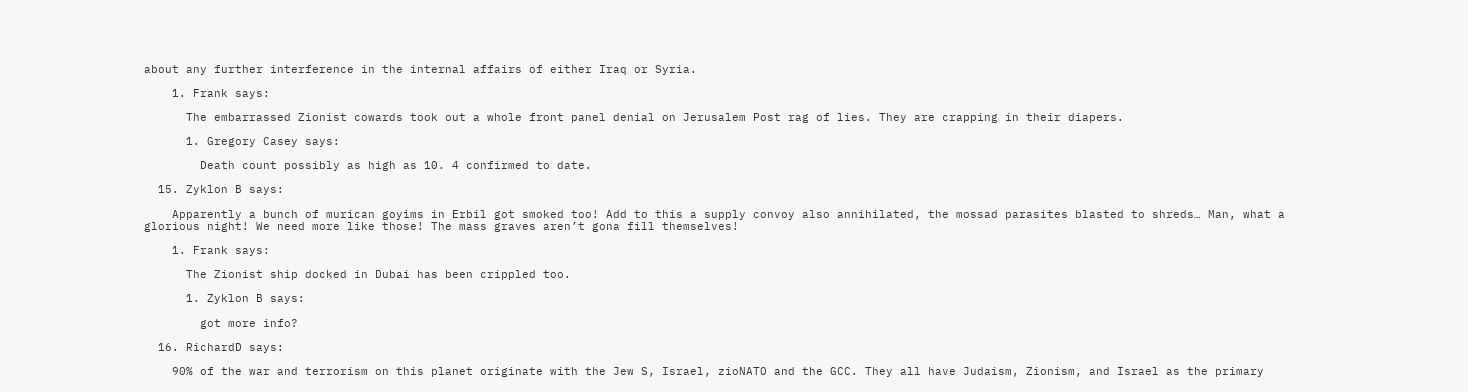about any further interference in the internal affairs of either Iraq or Syria.

    1. Frank says:

      The embarrassed Zionist cowards took out a whole front panel denial on Jerusalem Post rag of lies. They are crapping in their diapers.

      1. Gregory Casey says:

        Death count possibly as high as 10. 4 confirmed to date.

  15. Zyklon B says:

    Apparently a bunch of murican goyims in Erbil got smoked too! Add to this a supply convoy also annihilated, the mossad parasites blasted to shreds… Man, what a glorious night! We need more like those! The mass graves aren’t gona fill themselves!

    1. Frank says:

      The Zionist ship docked in Dubai has been crippled too.

      1. Zyklon B says:

        got more info?

  16. RichardD says:

    90% of the war and terrorism on this planet originate with the Jew S, Israel, zioNATO and the GCC. They all have Judaism, Zionism, and Israel as the primary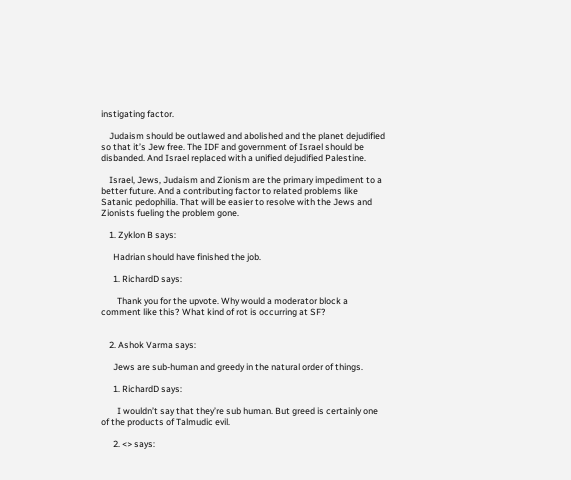instigating factor.

    Judaism should be outlawed and abolished and the planet dejudified so that it’s Jew free. The IDF and government of Israel should be disbanded. And Israel replaced with a unified dejudified Palestine.

    Israel, Jews, Judaism and Zionism are the primary impediment to a better future. And a contributing factor to related problems like Satanic pedophilia. That will be easier to resolve with the Jews and Zionists fueling the problem gone.

    1. Zyklon B says:

      Hadrian should have finished the job.

      1. RichardD says:

        Thank you for the upvote. Why would a moderator block a comment like this? What kind of rot is occurring at SF?


    2. Ashok Varma says:

      Jews are sub-human and greedy in the natural order of things.

      1. RichardD says:

        I wouldn’t say that they’re sub human. But greed is certainly one of the products of Talmudic evil.

      2. <> says: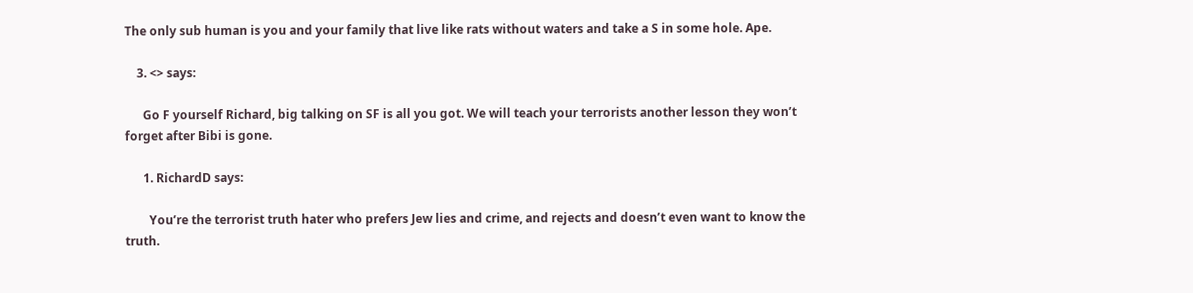The only sub human is you and your family that live like rats without waters and take a S in some hole. Ape.

    3. <> says:

      Go F yourself Richard, big talking on SF is all you got. We will teach your terrorists another lesson they won’t forget after Bibi is gone.

      1. RichardD says:

        You’re the terrorist truth hater who prefers Jew lies and crime, and rejects and doesn’t even want to know the truth.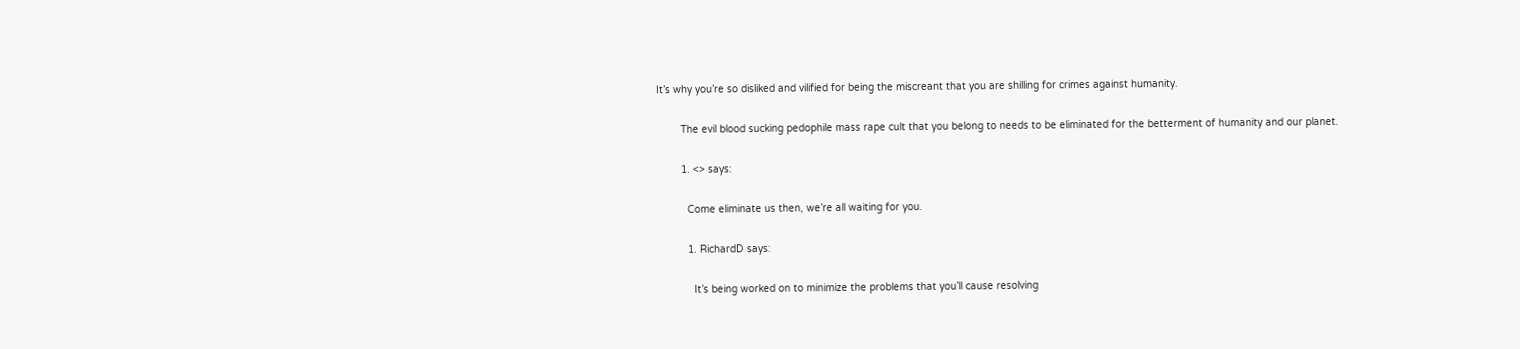It’s why you’re so disliked and vilified for being the miscreant that you are shilling for crimes against humanity.

        The evil blood sucking pedophile mass rape cult that you belong to needs to be eliminated for the betterment of humanity and our planet.

        1. <> says:

          Come eliminate us then, we’re all waiting for you.

          1. RichardD says:

            It’s being worked on to minimize the problems that you’ll cause resolving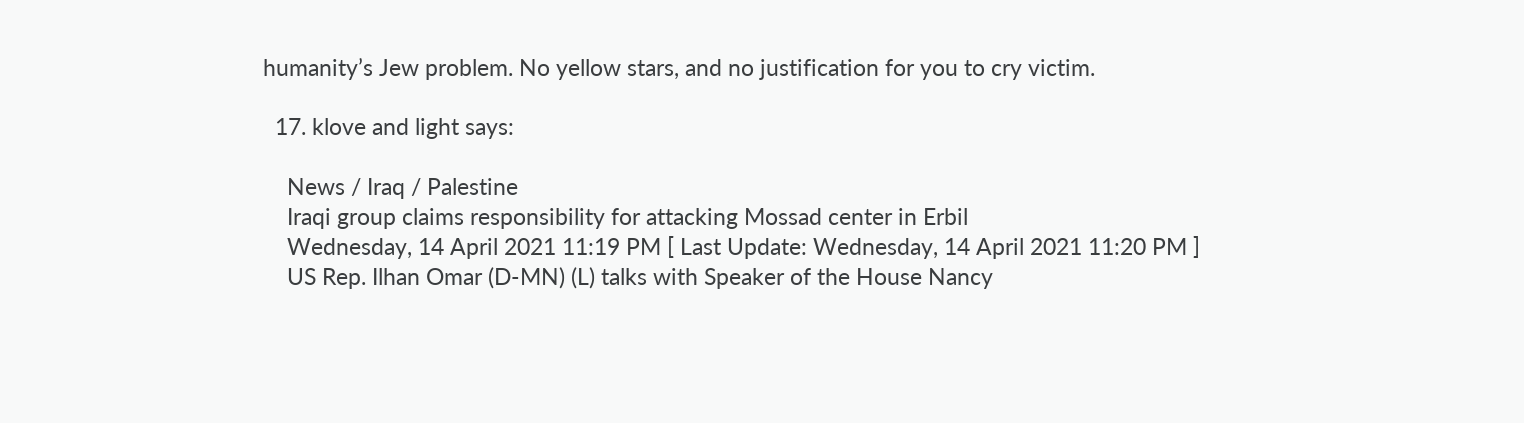humanity’s Jew problem. No yellow stars, and no justification for you to cry victim.

  17. klove and light says:

    News / Iraq / Palestine
    Iraqi group claims responsibility for attacking Mossad center in Erbil
    Wednesday, 14 April 2021 11:19 PM [ Last Update: Wednesday, 14 April 2021 11:20 PM ]
    US Rep. Ilhan Omar (D-MN) (L) talks with Speaker of the House Nancy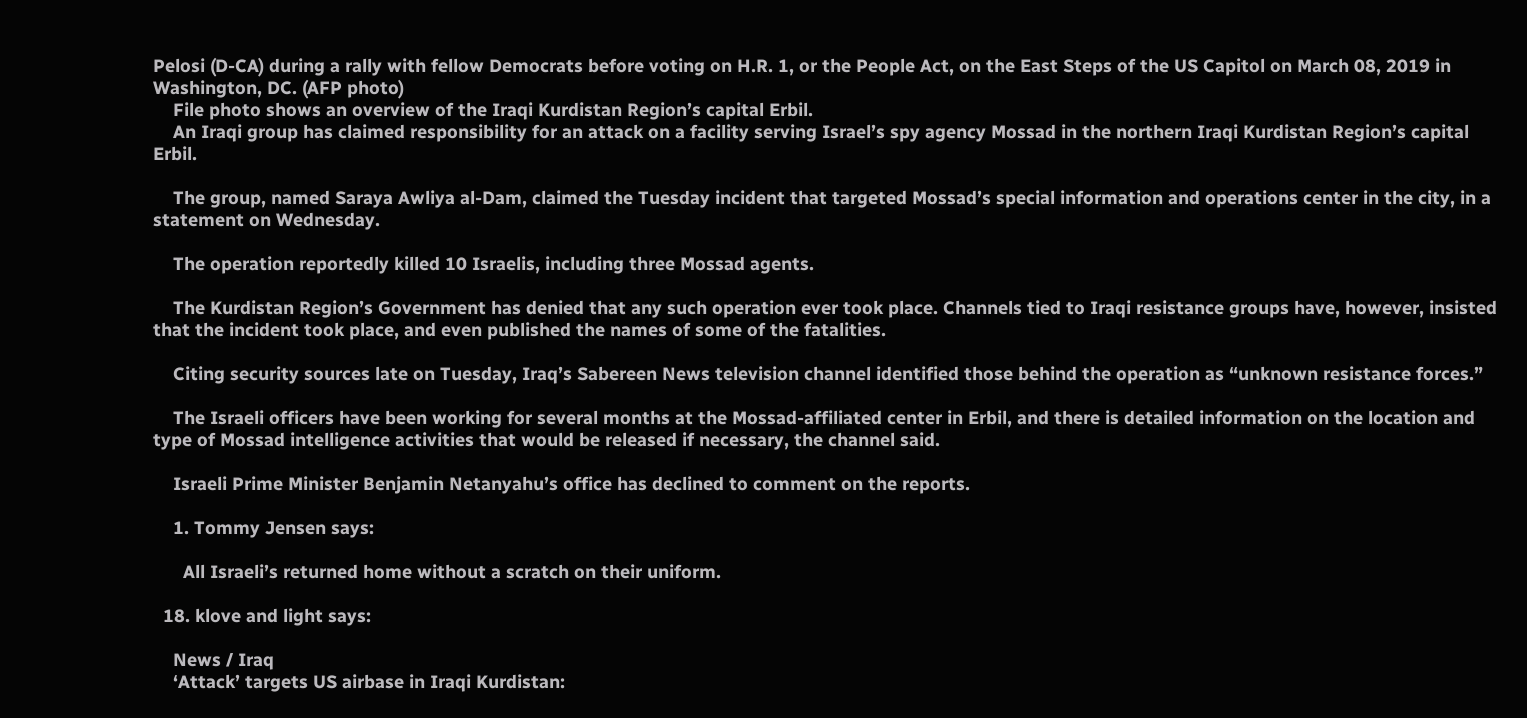Pelosi (D-CA) during a rally with fellow Democrats before voting on H.R. 1, or the People Act, on the East Steps of the US Capitol on March 08, 2019 in Washington, DC. (AFP photo)
    File photo shows an overview of the Iraqi Kurdistan Region’s capital Erbil.
    An Iraqi group has claimed responsibility for an attack on a facility serving Israel’s spy agency Mossad in the northern Iraqi Kurdistan Region’s capital Erbil.

    The group, named Saraya Awliya al-Dam, claimed the Tuesday incident that targeted Mossad’s special information and operations center in the city, in a statement on Wednesday.

    The operation reportedly killed 10 Israelis, including three Mossad agents.

    The Kurdistan Region’s Government has denied that any such operation ever took place. Channels tied to Iraqi resistance groups have, however, insisted that the incident took place, and even published the names of some of the fatalities.

    Citing security sources late on Tuesday, Iraq’s Sabereen News television channel identified those behind the operation as “unknown resistance forces.”

    The Israeli officers have been working for several months at the Mossad-affiliated center in Erbil, and there is detailed information on the location and type of Mossad intelligence activities that would be released if necessary, the channel said.

    Israeli Prime Minister Benjamin Netanyahu’s office has declined to comment on the reports.

    1. Tommy Jensen says:

      All Israeli’s returned home without a scratch on their uniform.

  18. klove and light says:

    News / Iraq
    ‘Attack’ targets US airbase in Iraqi Kurdistan: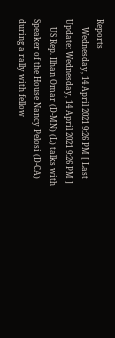Reports
    Wednesday, 14 April 2021 9:26 PM [ Last Update: Wednesday, 14 April 2021 9:26 PM ]
    US Rep. Ilhan Omar (D-MN) (L) talks with Speaker of the House Nancy Pelosi (D-CA) during a rally with fellow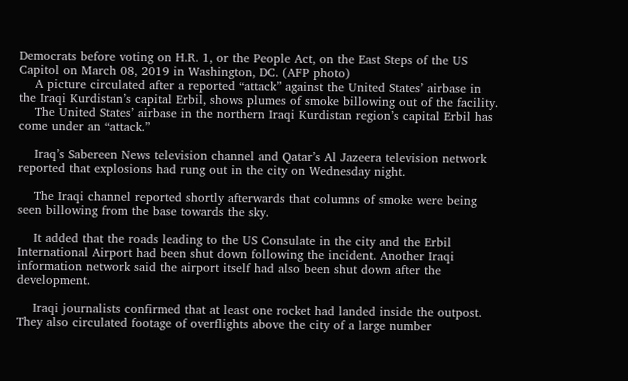Democrats before voting on H.R. 1, or the People Act, on the East Steps of the US Capitol on March 08, 2019 in Washington, DC. (AFP photo)
    A picture circulated after a reported “attack” against the United States’ airbase in the Iraqi Kurdistan’s capital Erbil, shows plumes of smoke billowing out of the facility.
    The United States’ airbase in the northern Iraqi Kurdistan region’s capital Erbil has come under an “attack.”

    Iraq’s Sabereen News television channel and Qatar’s Al Jazeera television network reported that explosions had rung out in the city on Wednesday night.

    The Iraqi channel reported shortly afterwards that columns of smoke were being seen billowing from the base towards the sky.

    It added that the roads leading to the US Consulate in the city and the Erbil International Airport had been shut down following the incident. Another Iraqi information network said the airport itself had also been shut down after the development.

    Iraqi journalists confirmed that at least one rocket had landed inside the outpost. They also circulated footage of overflights above the city of a large number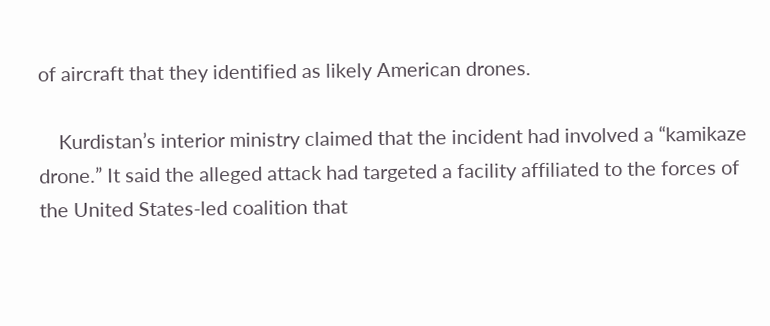of aircraft that they identified as likely American drones.

    Kurdistan’s interior ministry claimed that the incident had involved a “kamikaze drone.” It said the alleged attack had targeted a facility affiliated to the forces of the United States-led coalition that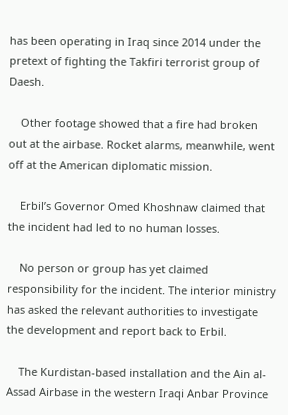has been operating in Iraq since 2014 under the pretext of fighting the Takfiri terrorist group of Daesh.

    Other footage showed that a fire had broken out at the airbase. Rocket alarms, meanwhile, went off at the American diplomatic mission.

    Erbil’s Governor Omed Khoshnaw claimed that the incident had led to no human losses.

    No person or group has yet claimed responsibility for the incident. The interior ministry has asked the relevant authorities to investigate the development and report back to Erbil.

    The Kurdistan-based installation and the Ain al-Assad Airbase in the western Iraqi Anbar Province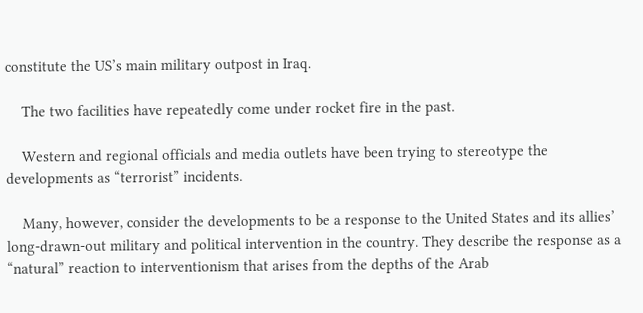constitute the US’s main military outpost in Iraq.

    The two facilities have repeatedly come under rocket fire in the past.

    Western and regional officials and media outlets have been trying to stereotype the developments as “terrorist” incidents.

    Many, however, consider the developments to be a response to the United States and its allies’ long-drawn-out military and political intervention in the country. They describe the response as a “natural” reaction to interventionism that arises from the depths of the Arab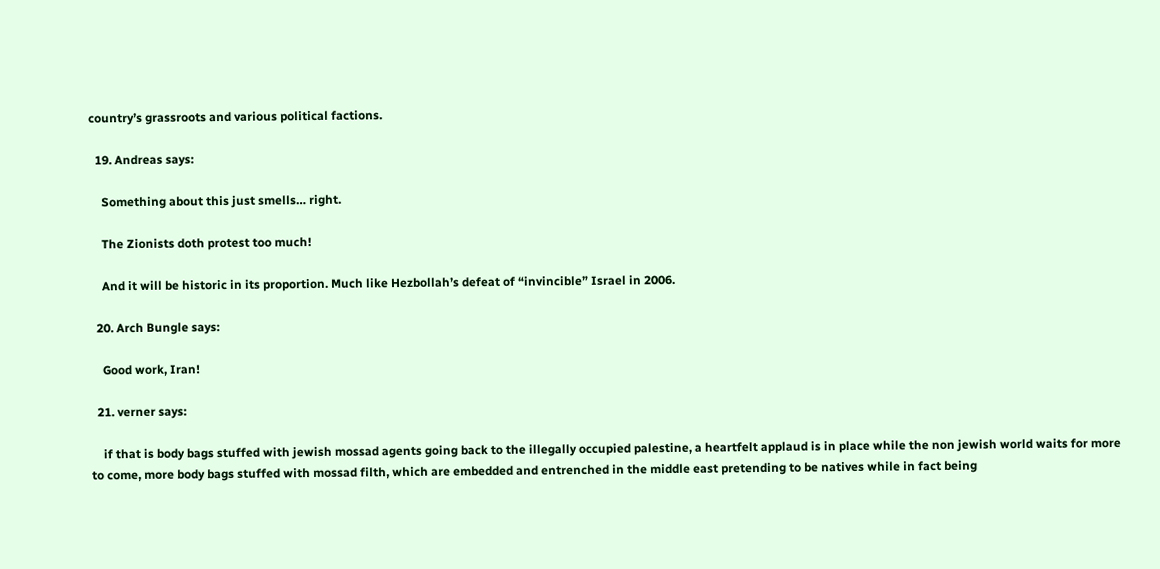country’s grassroots and various political factions.

  19. Andreas says:

    Something about this just smells… right.

    The Zionists doth protest too much!

    And it will be historic in its proportion. Much like Hezbollah’s defeat of “invincible” Israel in 2006.

  20. Arch Bungle says:

    Good work, Iran!

  21. verner says:

    if that is body bags stuffed with jewish mossad agents going back to the illegally occupied palestine, a heartfelt applaud is in place while the non jewish world waits for more to come, more body bags stuffed with mossad filth, which are embedded and entrenched in the middle east pretending to be natives while in fact being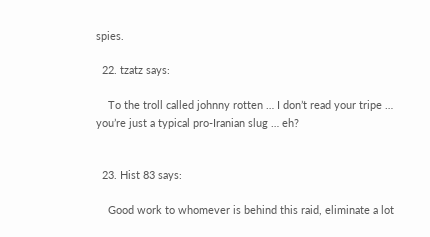spies.

  22. tzatz says:

    To the troll called johnny rotten … I don’t read your tripe … you’re just a typical pro-Iranian slug … eh?


  23. Hist 83 says:

    Good work to whomever is behind this raid, eliminate a lot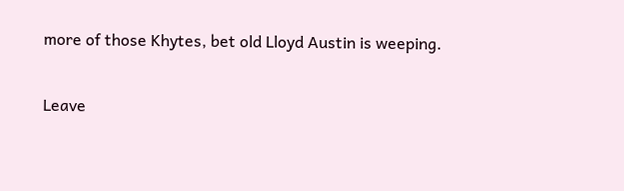more of those Khytes, bet old Lloyd Austin is weeping.

Leave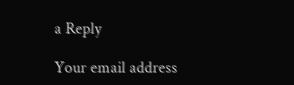a Reply

Your email address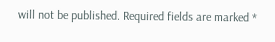will not be published. Required fields are marked *